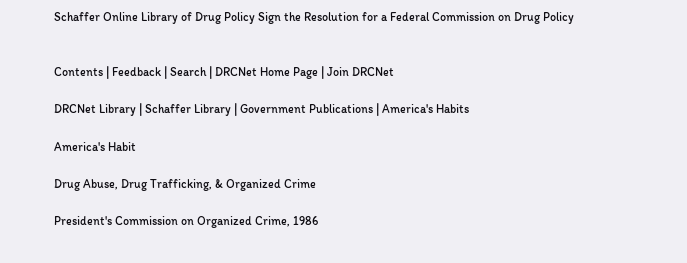Schaffer Online Library of Drug Policy Sign the Resolution for a Federal Commission on Drug Policy


Contents | Feedback | Search | DRCNet Home Page | Join DRCNet

DRCNet Library | Schaffer Library | Government Publications | America's Habits

America's Habit

Drug Abuse, Drug Trafficking, & Organized Crime

President's Commission on Organized Crime, 1986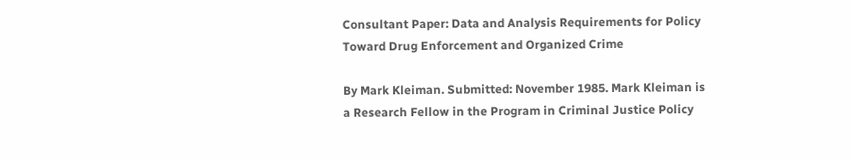Consultant Paper: Data and Analysis Requirements for Policy Toward Drug Enforcement and Organized Crime

By Mark Kleiman. Submitted: November 1985. Mark Kleiman is a Research Fellow in the Program in Criminal Justice Policy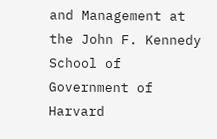and Management at the John F. Kennedy School of Government of Harvard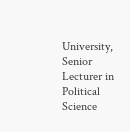University, Senior Lecturer in Political Science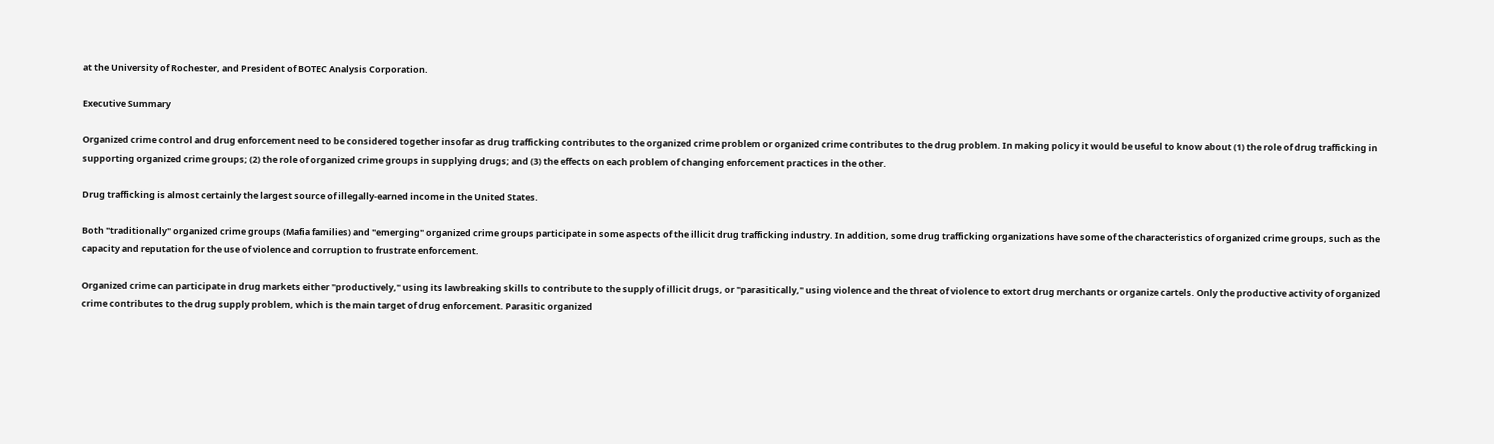at the University of Rochester, and President of BOTEC Analysis Corporation.

Executive Summary

Organized crime control and drug enforcement need to be considered together insofar as drug trafficking contributes to the organized crime problem or organized crime contributes to the drug problem. In making policy it would be useful to know about (1) the role of drug trafficking in supporting organized crime groups; (2) the role of organized crime groups in supplying drugs; and (3) the effects on each problem of changing enforcement practices in the other.

Drug trafficking is almost certainly the largest source of illegally-earned income in the United States.

Both "traditionally" organized crime groups (Mafia families) and "emerging" organized crime groups participate in some aspects of the illicit drug trafficking industry. In addition, some drug trafficking organizations have some of the characteristics of organized crime groups, such as the capacity and reputation for the use of violence and corruption to frustrate enforcement.

Organized crime can participate in drug markets either "productively," using its lawbreaking skills to contribute to the supply of illicit drugs, or "parasitically," using violence and the threat of violence to extort drug merchants or organize cartels. Only the productive activity of organized crime contributes to the drug supply problem, which is the main target of drug enforcement. Parasitic organized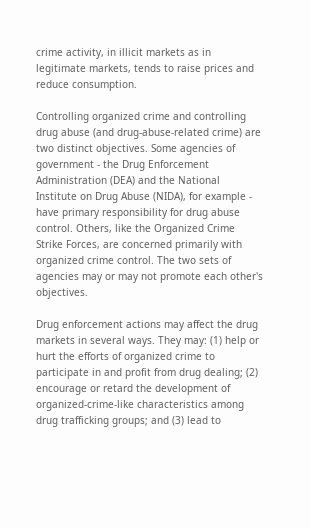crime activity, in illicit markets as in legitimate markets, tends to raise prices and reduce consumption.

Controlling organized crime and controlling drug abuse (and drug-abuse-related crime) are two distinct objectives. Some agencies of government - the Drug Enforcement Administration (DEA) and the National Institute on Drug Abuse (NIDA), for example - have primary responsibility for drug abuse control. Others, like the Organized Crime Strike Forces, are concerned primarily with organized crime control. The two sets of agencies may or may not promote each other's objectives.

Drug enforcement actions may affect the drug markets in several ways. They may: (1) help or hurt the efforts of organized crime to participate in and profit from drug dealing; (2) encourage or retard the development of organized-crime-like characteristics among drug trafficking groups; and (3) lead to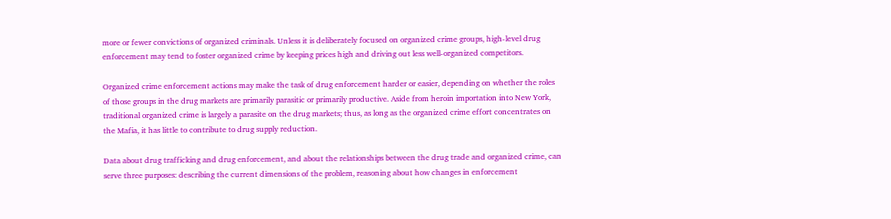more or fewer convictions of organized criminals. Unless it is deliberately focused on organized crime groups, high-level drug enforcement may tend to foster organized crime by keeping prices high and driving out less well-organized competitors.

Organized crime enforcement actions may make the task of drug enforcement harder or easier, depending on whether the roles of those groups in the drug markets are primarily parasitic or primarily productive. Aside from heroin importation into New York, traditional organized crime is largely a parasite on the drug markets; thus, as long as the organized crime effort concentrates on the Mafia, it has little to contribute to drug supply reduction.

Data about drug trafficking and drug enforcement, and about the relationships between the drug trade and organized crime, can serve three purposes: describing the current dimensions of the problem, reasoning about how changes in enforcement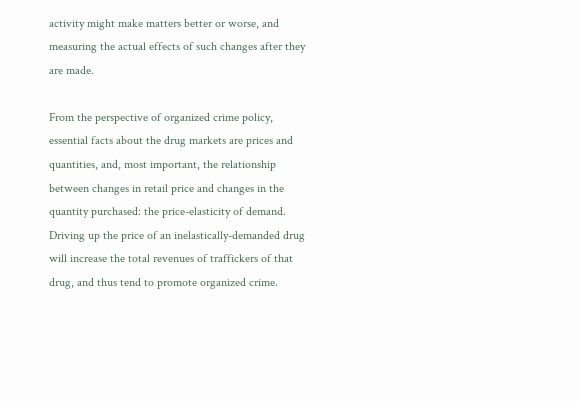activity might make matters better or worse, and measuring the actual effects of such changes after they are made.

From the perspective of organized crime policy, essential facts about the drug markets are prices and quantities, and, most important, the relationship between changes in retail price and changes in the quantity purchased: the price-elasticity of demand. Driving up the price of an inelastically-demanded drug will increase the total revenues of traffickers of that drug, and thus tend to promote organized crime.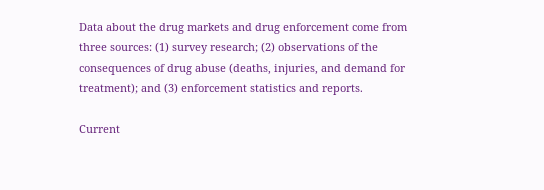Data about the drug markets and drug enforcement come from three sources: (1) survey research; (2) observations of the consequences of drug abuse (deaths, injuries, and demand for treatment); and (3) enforcement statistics and reports.

Current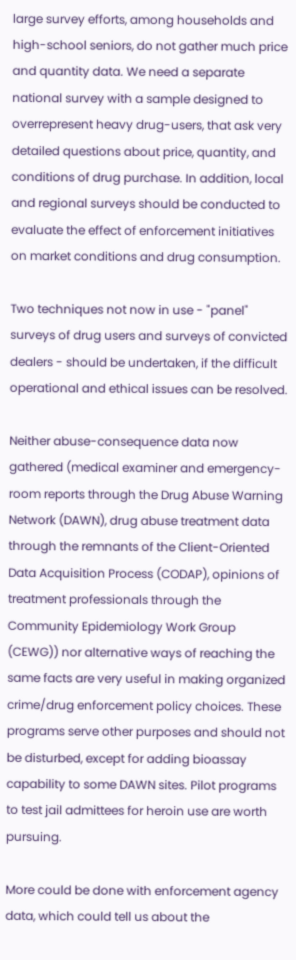large survey efforts, among households and high-school seniors, do not gather much price and quantity data. We need a separate national survey with a sample designed to overrepresent heavy drug-users, that ask very detailed questions about price, quantity, and conditions of drug purchase. In addition, local and regional surveys should be conducted to evaluate the effect of enforcement initiatives on market conditions and drug consumption.

Two techniques not now in use - "panel" surveys of drug users and surveys of convicted dealers - should be undertaken, if the difficult operational and ethical issues can be resolved.

Neither abuse-consequence data now gathered (medical examiner and emergency-room reports through the Drug Abuse Warning Network (DAWN), drug abuse treatment data through the remnants of the Client-Oriented Data Acquisition Process (CODAP), opinions of treatment professionals through the Community Epidemiology Work Group (CEWG)) nor alternative ways of reaching the same facts are very useful in making organized crime/drug enforcement policy choices. These programs serve other purposes and should not be disturbed, except for adding bioassay capability to some DAWN sites. Pilot programs to test jail admittees for heroin use are worth pursuing.

More could be done with enforcement agency data, which could tell us about the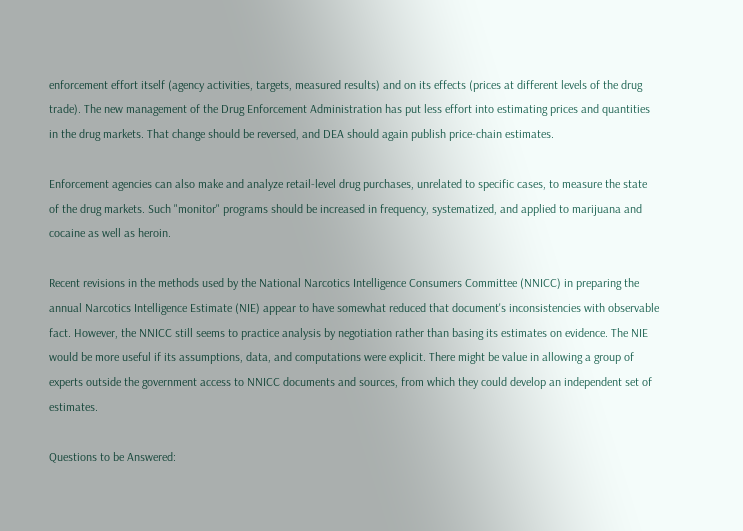enforcement effort itself (agency activities, targets, measured results) and on its effects (prices at different levels of the drug trade). The new management of the Drug Enforcement Administration has put less effort into estimating prices and quantities in the drug markets. That change should be reversed, and DEA should again publish price-chain estimates.

Enforcement agencies can also make and analyze retail-level drug purchases, unrelated to specific cases, to measure the state of the drug markets. Such "monitor" programs should be increased in frequency, systematized, and applied to marijuana and cocaine as well as heroin.

Recent revisions in the methods used by the National Narcotics Intelligence Consumers Committee (NNICC) in preparing the annual Narcotics Intelligence Estimate (NIE) appear to have somewhat reduced that document's inconsistencies with observable fact. However, the NNICC still seems to practice analysis by negotiation rather than basing its estimates on evidence. The NIE would be more useful if its assumptions, data, and computations were explicit. There might be value in allowing a group of experts outside the government access to NNICC documents and sources, from which they could develop an independent set of estimates.

Questions to be Answered: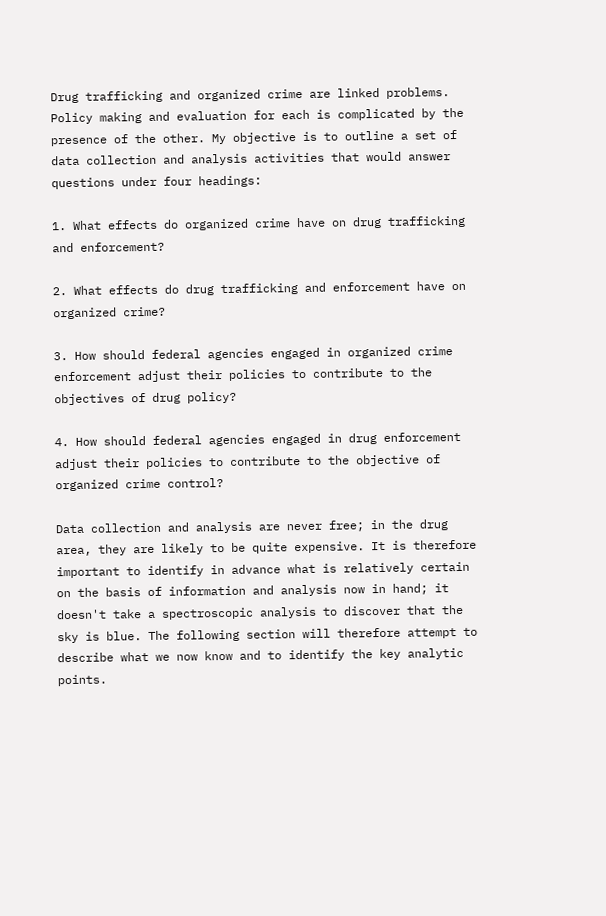Drug trafficking and organized crime are linked problems. Policy making and evaluation for each is complicated by the presence of the other. My objective is to outline a set of data collection and analysis activities that would answer questions under four headings:

1. What effects do organized crime have on drug trafficking and enforcement?

2. What effects do drug trafficking and enforcement have on organized crime?

3. How should federal agencies engaged in organized crime enforcement adjust their policies to contribute to the objectives of drug policy?

4. How should federal agencies engaged in drug enforcement adjust their policies to contribute to the objective of organized crime control?

Data collection and analysis are never free; in the drug area, they are likely to be quite expensive. It is therefore important to identify in advance what is relatively certain on the basis of information and analysis now in hand; it doesn't take a spectroscopic analysis to discover that the sky is blue. The following section will therefore attempt to describe what we now know and to identify the key analytic points.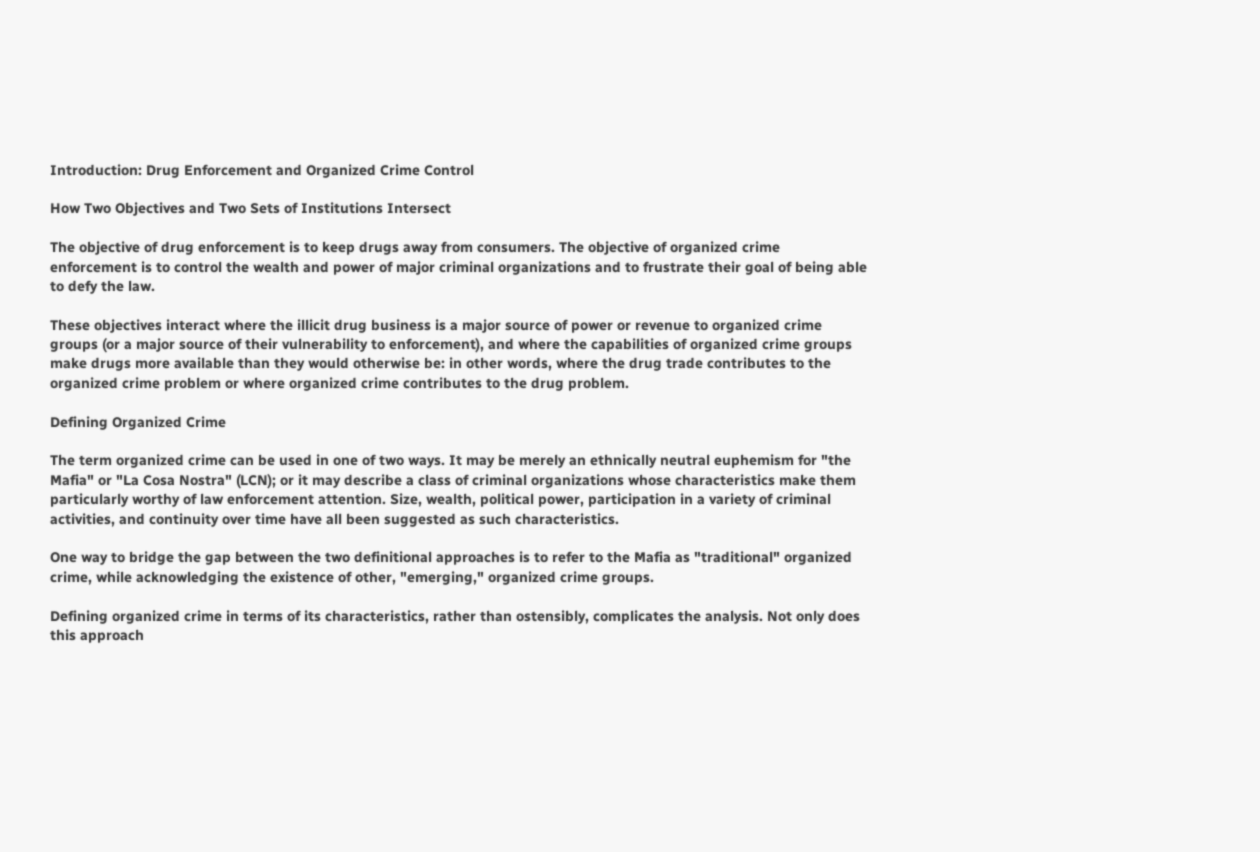Introduction: Drug Enforcement and Organized Crime Control

How Two Objectives and Two Sets of Institutions Intersect

The objective of drug enforcement is to keep drugs away from consumers. The objective of organized crime enforcement is to control the wealth and power of major criminal organizations and to frustrate their goal of being able to defy the law.

These objectives interact where the illicit drug business is a major source of power or revenue to organized crime groups (or a major source of their vulnerability to enforcement), and where the capabilities of organized crime groups make drugs more available than they would otherwise be: in other words, where the drug trade contributes to the organized crime problem or where organized crime contributes to the drug problem.

Defining Organized Crime

The term organized crime can be used in one of two ways. It may be merely an ethnically neutral euphemism for "the Mafia" or "La Cosa Nostra" (LCN); or it may describe a class of criminal organizations whose characteristics make them particularly worthy of law enforcement attention. Size, wealth, political power, participation in a variety of criminal activities, and continuity over time have all been suggested as such characteristics.

One way to bridge the gap between the two definitional approaches is to refer to the Mafia as "traditional" organized crime, while acknowledging the existence of other, "emerging," organized crime groups.

Defining organized crime in terms of its characteristics, rather than ostensibly, complicates the analysis. Not only does this approach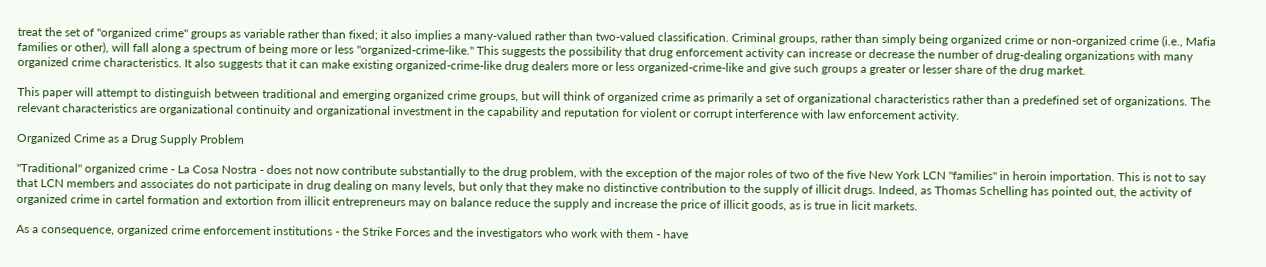treat the set of "organized crime" groups as variable rather than fixed; it also implies a many-valued rather than two-valued classification. Criminal groups, rather than simply being organized crime or non-organized crime (i.e., Mafia families or other), will fall along a spectrum of being more or less "organized-crime-like." This suggests the possibility that drug enforcement activity can increase or decrease the number of drug-dealing organizations with many organized crime characteristics. It also suggests that it can make existing organized-crime-like drug dealers more or less organized-crime-like and give such groups a greater or lesser share of the drug market.

This paper will attempt to distinguish between traditional and emerging organized crime groups, but will think of organized crime as primarily a set of organizational characteristics rather than a predefined set of organizations. The relevant characteristics are organizational continuity and organizational investment in the capability and reputation for violent or corrupt interference with law enforcement activity.

Organized Crime as a Drug Supply Problem

"Traditional" organized crime - La Cosa Nostra - does not now contribute substantially to the drug problem, with the exception of the major roles of two of the five New York LCN "families" in heroin importation. This is not to say that LCN members and associates do not participate in drug dealing on many levels, but only that they make no distinctive contribution to the supply of illicit drugs. Indeed, as Thomas Schelling has pointed out, the activity of organized crime in cartel formation and extortion from illicit entrepreneurs may on balance reduce the supply and increase the price of illicit goods, as is true in licit markets.

As a consequence, organized crime enforcement institutions - the Strike Forces and the investigators who work with them - have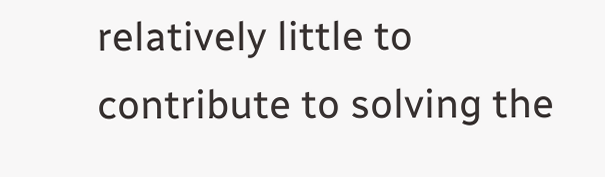relatively little to contribute to solving the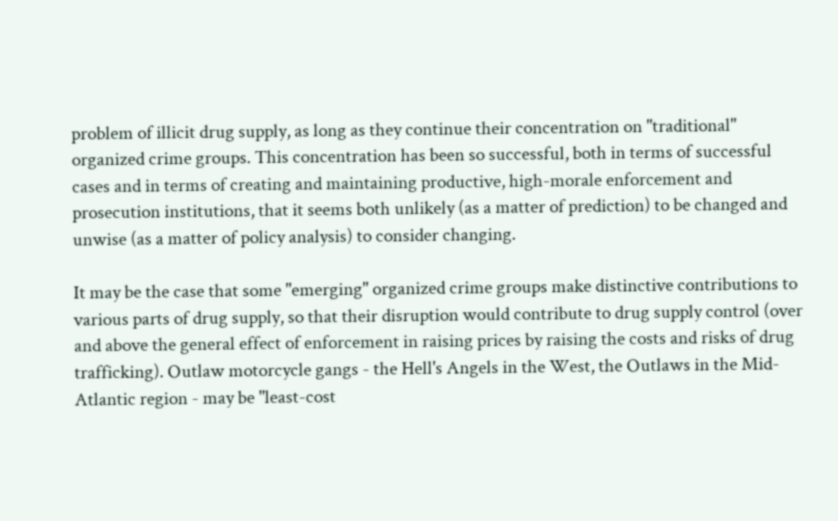problem of illicit drug supply, as long as they continue their concentration on "traditional" organized crime groups. This concentration has been so successful, both in terms of successful cases and in terms of creating and maintaining productive, high-morale enforcement and prosecution institutions, that it seems both unlikely (as a matter of prediction) to be changed and unwise (as a matter of policy analysis) to consider changing.

It may be the case that some "emerging" organized crime groups make distinctive contributions to various parts of drug supply, so that their disruption would contribute to drug supply control (over and above the general effect of enforcement in raising prices by raising the costs and risks of drug trafficking). Outlaw motorcycle gangs - the Hell's Angels in the West, the Outlaws in the Mid-Atlantic region - may be "least-cost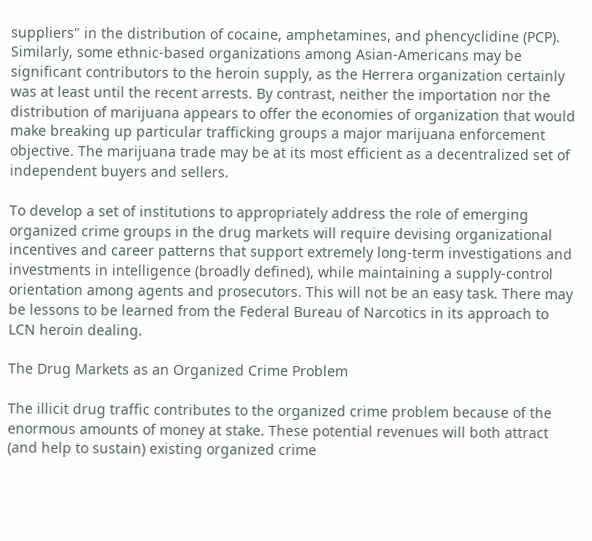suppliers" in the distribution of cocaine, amphetamines, and phencyclidine (PCP). Similarly, some ethnic-based organizations among Asian-Americans may be significant contributors to the heroin supply, as the Herrera organization certainly was at least until the recent arrests. By contrast, neither the importation nor the distribution of marijuana appears to offer the economies of organization that would make breaking up particular trafficking groups a major marijuana enforcement objective. The marijuana trade may be at its most efficient as a decentralized set of independent buyers and sellers.

To develop a set of institutions to appropriately address the role of emerging organized crime groups in the drug markets will require devising organizational incentives and career patterns that support extremely long-term investigations and investments in intelligence (broadly defined), while maintaining a supply-control orientation among agents and prosecutors. This will not be an easy task. There may be lessons to be learned from the Federal Bureau of Narcotics in its approach to LCN heroin dealing.

The Drug Markets as an Organized Crime Problem

The illicit drug traffic contributes to the organized crime problem because of the enormous amounts of money at stake. These potential revenues will both attract (and help to sustain) existing organized crime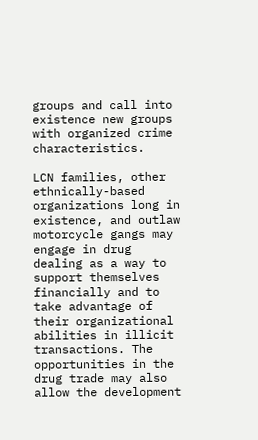groups and call into existence new groups with organized crime characteristics.

LCN families, other ethnically-based organizations long in existence, and outlaw motorcycle gangs may engage in drug dealing as a way to support themselves financially and to take advantage of their organizational abilities in illicit transactions. The opportunities in the drug trade may also allow the development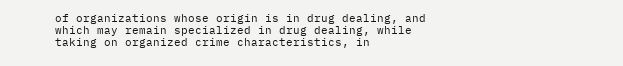of organizations whose origin is in drug dealing, and which may remain specialized in drug dealing, while taking on organized crime characteristics, in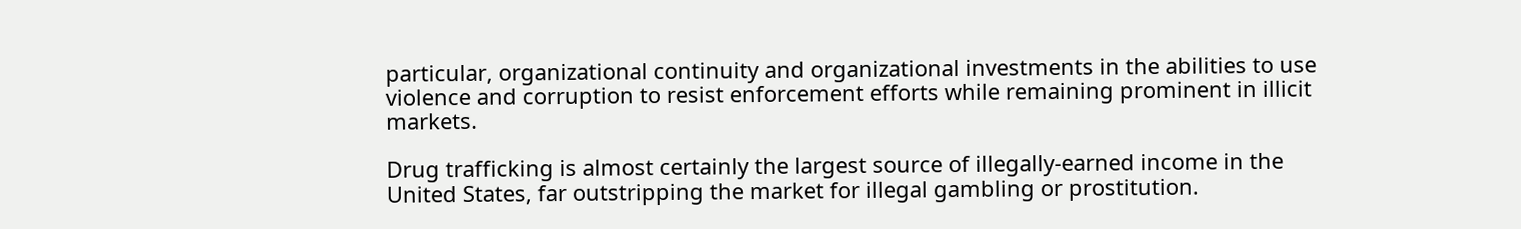particular, organizational continuity and organizational investments in the abilities to use violence and corruption to resist enforcement efforts while remaining prominent in illicit markets.

Drug trafficking is almost certainly the largest source of illegally-earned income in the United States, far outstripping the market for illegal gambling or prostitution.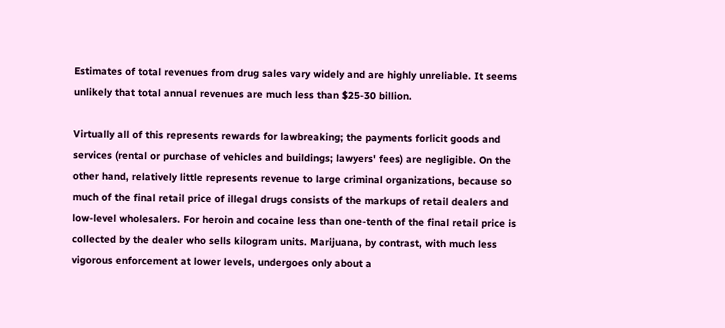Estimates of total revenues from drug sales vary widely and are highly unreliable. It seems unlikely that total annual revenues are much less than $25-30 billion.

Virtually all of this represents rewards for lawbreaking; the payments forlicit goods and services (rental or purchase of vehicles and buildings; lawyers' fees) are negligible. On the other hand, relatively little represents revenue to large criminal organizations, because so much of the final retail price of illegal drugs consists of the markups of retail dealers and low-level wholesalers. For heroin and cocaine less than one-tenth of the final retail price is collected by the dealer who sells kilogram units. Marijuana, by contrast, with much less vigorous enforcement at lower levels, undergoes only about a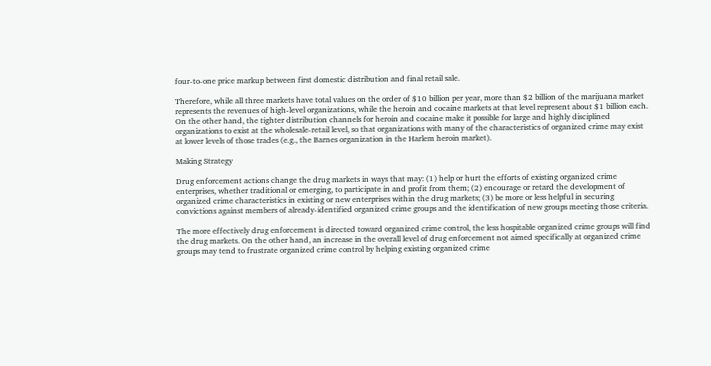four-to-one price markup between first domestic distribution and final retail sale.

Therefore, while all three markets have total values on the order of $10 billion per year, more than $2 billion of the marijuana market represents the revenues of high-level organizations, while the heroin and cocaine markets at that level represent about $1 billion each. On the other hand, the tighter distribution channels for heroin and cocaine make it possible for large and highly disciplined organizations to exist at the wholesale-retail level, so that organizations with many of the characteristics of organized crime may exist at lower levels of those trades (e.g., the Barnes organization in the Harlem heroin market).

Making Strategy

Drug enforcement actions change the drug markets in ways that may: (1) help or hurt the efforts of existing organized crime enterprises, whether traditional or emerging, to participate in and profit from them; (2) encourage or retard the development of organized crime characteristics in existing or new enterprises within the drug markets; (3) be more or less helpful in securing convictions against members of already-identified organized crime groups and the identification of new groups meeting those criteria.

The more effectively drug enforcement is directed toward organized crime control, the less hospitable organized crime groups will find the drug markets. On the other hand, an increase in the overall level of drug enforcement not aimed specifically at organized crime groups may tend to frustrate organized crime control by helping existing organized crime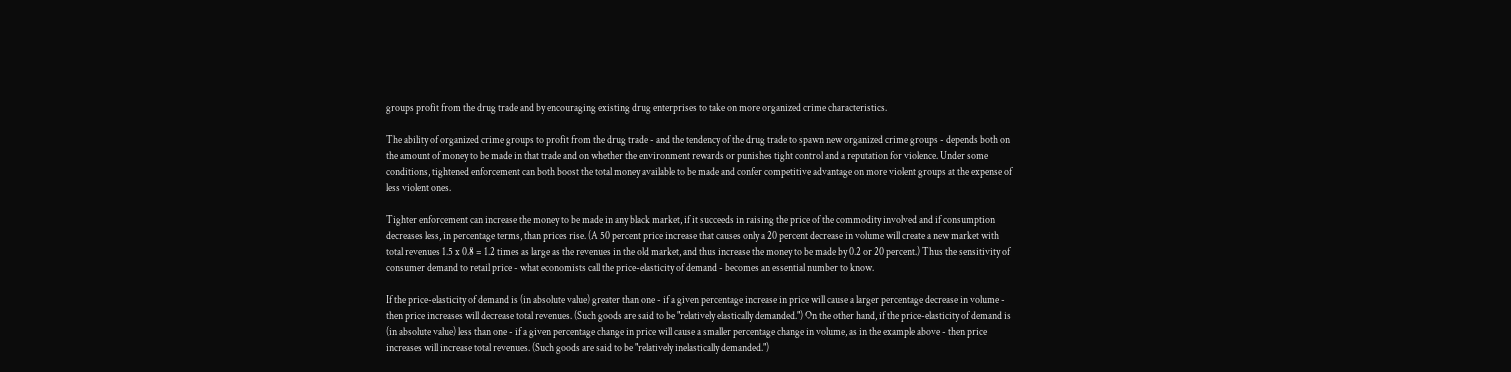groups profit from the drug trade and by encouraging existing drug enterprises to take on more organized crime characteristics.

The ability of organized crime groups to profit from the drug trade - and the tendency of the drug trade to spawn new organized crime groups - depends both on the amount of money to be made in that trade and on whether the environment rewards or punishes tight control and a reputation for violence. Under some conditions, tightened enforcement can both boost the total money available to be made and confer competitive advantage on more violent groups at the expense of less violent ones.

Tighter enforcement can increase the money to be made in any black market, if it succeeds in raising the price of the commodity involved and if consumption decreases less, in percentage terms, than prices rise. (A 50 percent price increase that causes only a 20 percent decrease in volume will create a new market with total revenues 1.5 x 0.8 = 1.2 times as large as the revenues in the old market, and thus increase the money to be made by 0.2 or 20 percent.) Thus the sensitivity of consumer demand to retail price - what economists call the price-elasticity of demand - becomes an essential number to know.

If the price-elasticity of demand is (in absolute value) greater than one - if a given percentage increase in price will cause a larger percentage decrease in volume - then price increases will decrease total revenues. (Such goods are said to be "relatively elastically demanded.") On the other hand, if the price-elasticity of demand is (in absolute value) less than one - if a given percentage change in price will cause a smaller percentage change in volume, as in the example above - then price increases will increase total revenues. (Such goods are said to be "relatively inelastically demanded.")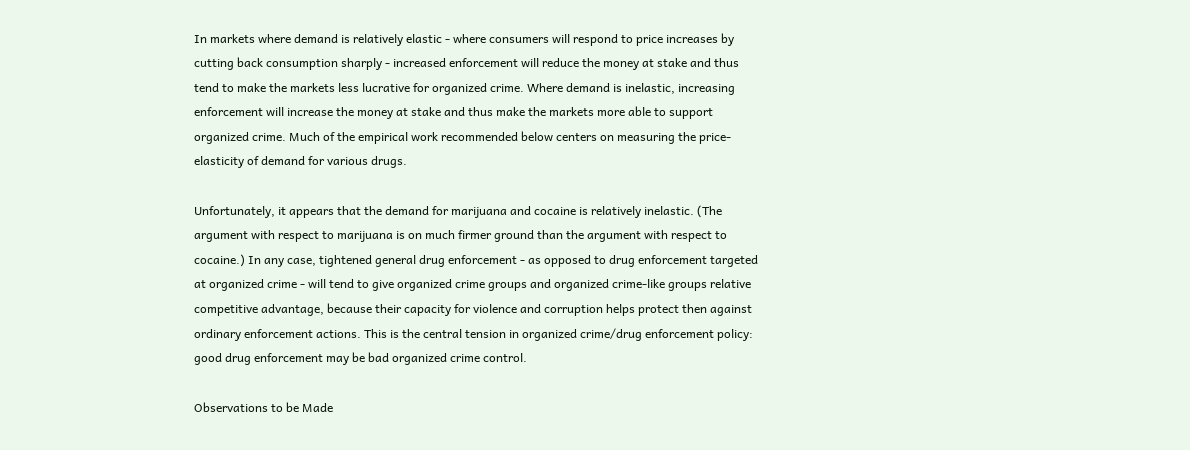In markets where demand is relatively elastic - where consumers will respond to price increases by cutting back consumption sharply - increased enforcement will reduce the money at stake and thus tend to make the markets less lucrative for organized crime. Where demand is inelastic, increasing enforcement will increase the money at stake and thus make the markets more able to support organized crime. Much of the empirical work recommended below centers on measuring the price-elasticity of demand for various drugs.

Unfortunately, it appears that the demand for marijuana and cocaine is relatively inelastic. (The argument with respect to marijuana is on much firmer ground than the argument with respect to cocaine.) In any case, tightened general drug enforcement - as opposed to drug enforcement targeted at organized crime - will tend to give organized crime groups and organized crime-like groups relative competitive advantage, because their capacity for violence and corruption helps protect then against ordinary enforcement actions. This is the central tension in organized crime/drug enforcement policy: good drug enforcement may be bad organized crime control.

Observations to be Made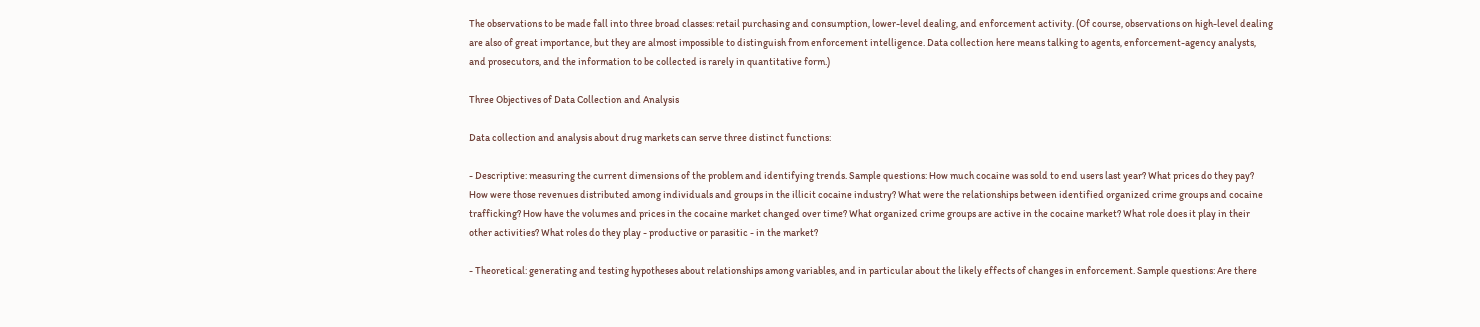The observations to be made fall into three broad classes: retail purchasing and consumption, lower-level dealing, and enforcement activity. (Of course, observations on high-level dealing are also of great importance, but they are almost impossible to distinguish from enforcement intelligence. Data collection here means talking to agents, enforcement-agency analysts, and prosecutors, and the information to be collected is rarely in quantitative form.)

Three Objectives of Data Collection and Analysis

Data collection and analysis about drug markets can serve three distinct functions:

- Descriptive: measuring the current dimensions of the problem and identifying trends. Sample questions: How much cocaine was sold to end users last year? What prices do they pay? How were those revenues distributed among individuals and groups in the illicit cocaine industry? What were the relationships between identified organized crime groups and cocaine trafficking? How have the volumes and prices in the cocaine market changed over time? What organized crime groups are active in the cocaine market? What role does it play in their other activities? What roles do they play - productive or parasitic - in the market?

- Theoretical: generating and testing hypotheses about relationships among variables, and in particular about the likely effects of changes in enforcement. Sample questions: Are there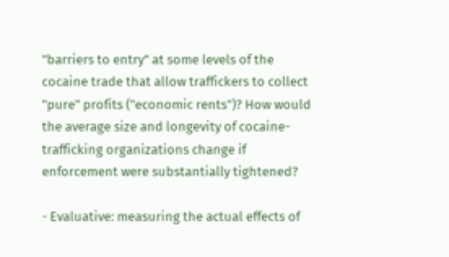"barriers to entry" at some levels of the cocaine trade that allow traffickers to collect "pure" profits ("economic rents")? How would the average size and longevity of cocaine-trafficking organizations change if enforcement were substantially tightened?

- Evaluative: measuring the actual effects of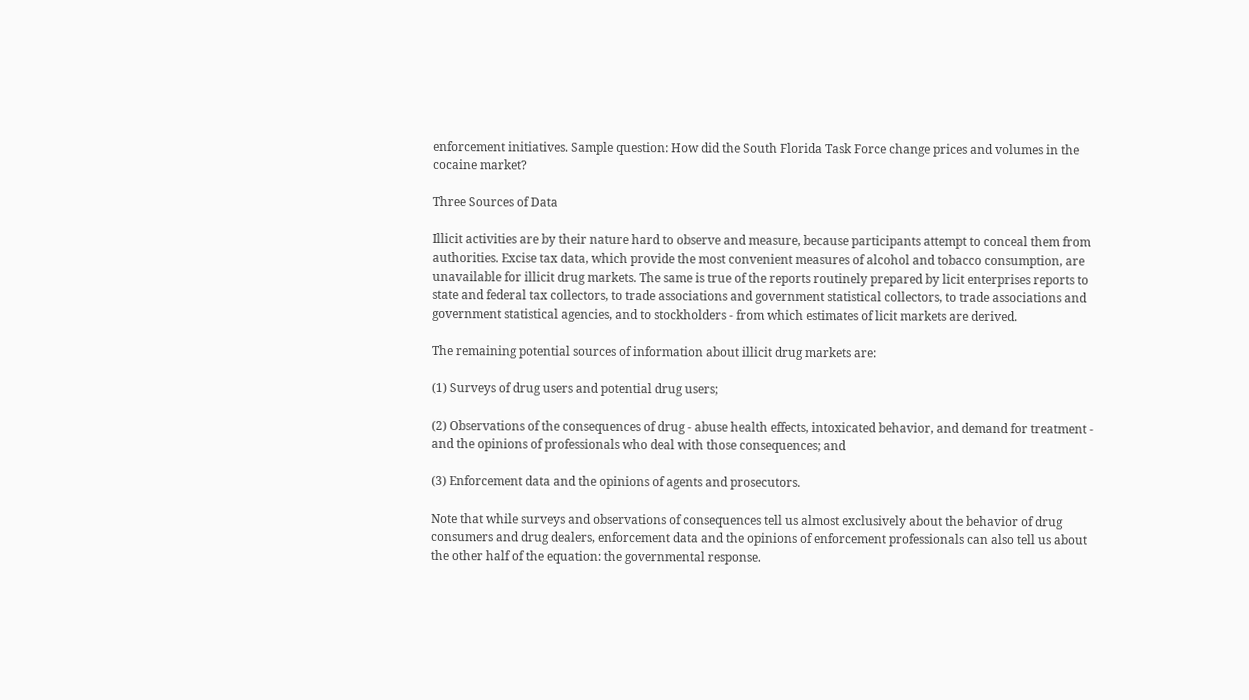enforcement initiatives. Sample question: How did the South Florida Task Force change prices and volumes in the cocaine market?

Three Sources of Data

Illicit activities are by their nature hard to observe and measure, because participants attempt to conceal them from authorities. Excise tax data, which provide the most convenient measures of alcohol and tobacco consumption, are unavailable for illicit drug markets. The same is true of the reports routinely prepared by licit enterprises reports to state and federal tax collectors, to trade associations and government statistical collectors, to trade associations and government statistical agencies, and to stockholders - from which estimates of licit markets are derived.

The remaining potential sources of information about illicit drug markets are:

(1) Surveys of drug users and potential drug users;

(2) Observations of the consequences of drug - abuse health effects, intoxicated behavior, and demand for treatment - and the opinions of professionals who deal with those consequences; and

(3) Enforcement data and the opinions of agents and prosecutors.

Note that while surveys and observations of consequences tell us almost exclusively about the behavior of drug consumers and drug dealers, enforcement data and the opinions of enforcement professionals can also tell us about the other half of the equation: the governmental response.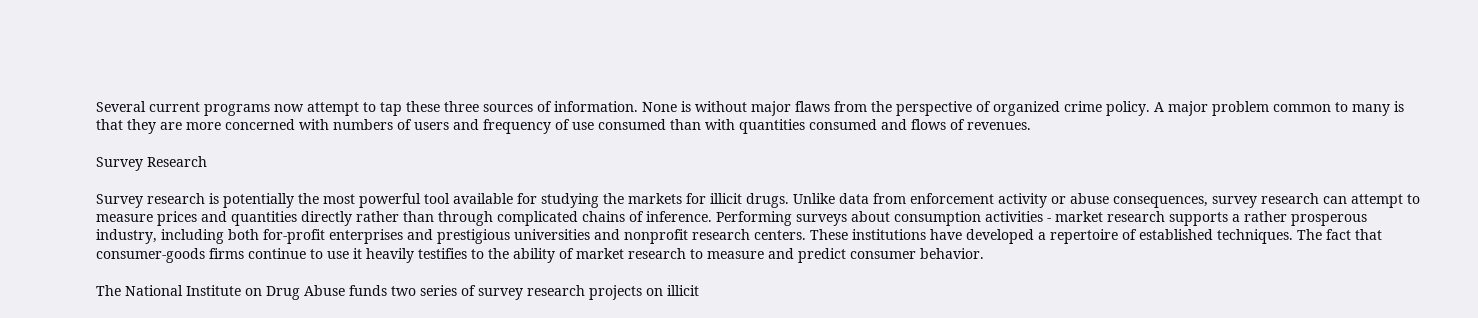Several current programs now attempt to tap these three sources of information. None is without major flaws from the perspective of organized crime policy. A major problem common to many is that they are more concerned with numbers of users and frequency of use consumed than with quantities consumed and flows of revenues.

Survey Research

Survey research is potentially the most powerful tool available for studying the markets for illicit drugs. Unlike data from enforcement activity or abuse consequences, survey research can attempt to measure prices and quantities directly rather than through complicated chains of inference. Performing surveys about consumption activities - market research supports a rather prosperous industry, including both for-profit enterprises and prestigious universities and nonprofit research centers. These institutions have developed a repertoire of established techniques. The fact that consumer-goods firms continue to use it heavily testifies to the ability of market research to measure and predict consumer behavior.

The National Institute on Drug Abuse funds two series of survey research projects on illicit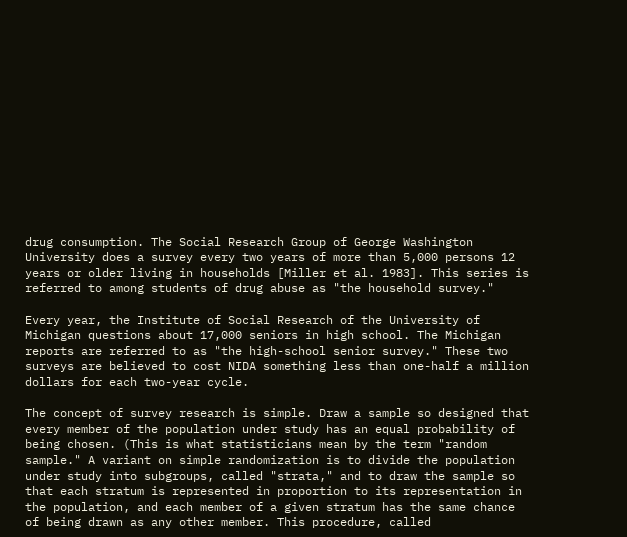drug consumption. The Social Research Group of George Washington University does a survey every two years of more than 5,000 persons 12 years or older living in households [Miller et al. 1983]. This series is referred to among students of drug abuse as "the household survey."

Every year, the Institute of Social Research of the University of Michigan questions about 17,000 seniors in high school. The Michigan reports are referred to as "the high-school senior survey." These two surveys are believed to cost NIDA something less than one-half a million dollars for each two-year cycle.

The concept of survey research is simple. Draw a sample so designed that every member of the population under study has an equal probability of being chosen. (This is what statisticians mean by the term "random sample." A variant on simple randomization is to divide the population under study into subgroups, called "strata," and to draw the sample so that each stratum is represented in proportion to its representation in the population, and each member of a given stratum has the same chance of being drawn as any other member. This procedure, called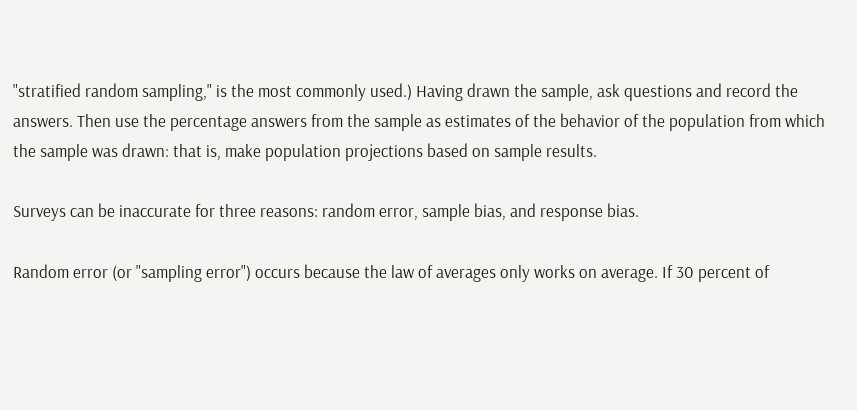"stratified random sampling," is the most commonly used.) Having drawn the sample, ask questions and record the answers. Then use the percentage answers from the sample as estimates of the behavior of the population from which the sample was drawn: that is, make population projections based on sample results.

Surveys can be inaccurate for three reasons: random error, sample bias, and response bias.

Random error (or "sampling error") occurs because the law of averages only works on average. If 30 percent of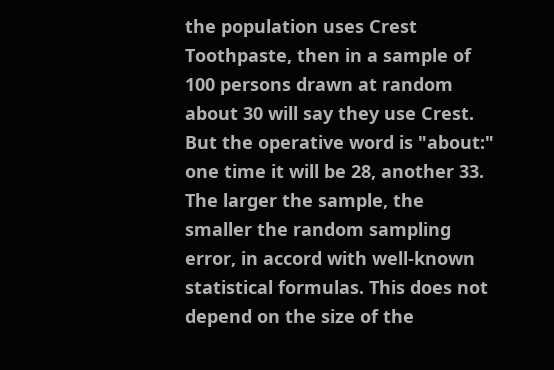the population uses Crest Toothpaste, then in a sample of 100 persons drawn at random about 30 will say they use Crest. But the operative word is "about:" one time it will be 28, another 33. The larger the sample, the smaller the random sampling error, in accord with well-known statistical formulas. This does not depend on the size of the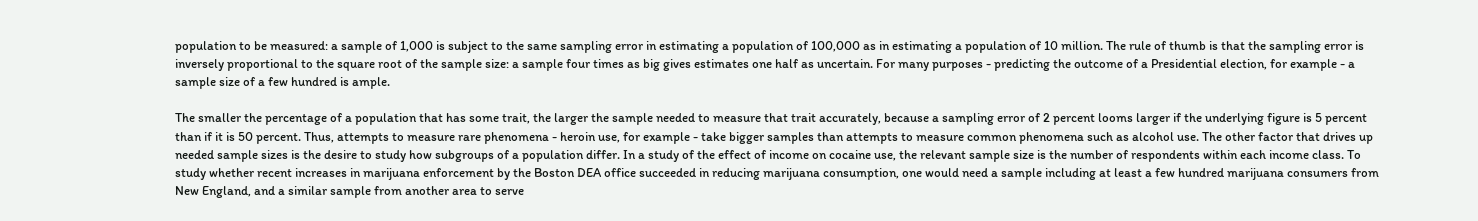population to be measured: a sample of 1,000 is subject to the same sampling error in estimating a population of 100,000 as in estimating a population of 10 million. The rule of thumb is that the sampling error is inversely proportional to the square root of the sample size: a sample four times as big gives estimates one half as uncertain. For many purposes - predicting the outcome of a Presidential election, for example - a sample size of a few hundred is ample.

The smaller the percentage of a population that has some trait, the larger the sample needed to measure that trait accurately, because a sampling error of 2 percent looms larger if the underlying figure is 5 percent than if it is 50 percent. Thus, attempts to measure rare phenomena - heroin use, for example - take bigger samples than attempts to measure common phenomena such as alcohol use. The other factor that drives up needed sample sizes is the desire to study how subgroups of a population differ. In a study of the effect of income on cocaine use, the relevant sample size is the number of respondents within each income class. To study whether recent increases in marijuana enforcement by the Boston DEA office succeeded in reducing marijuana consumption, one would need a sample including at least a few hundred marijuana consumers from New England, and a similar sample from another area to serve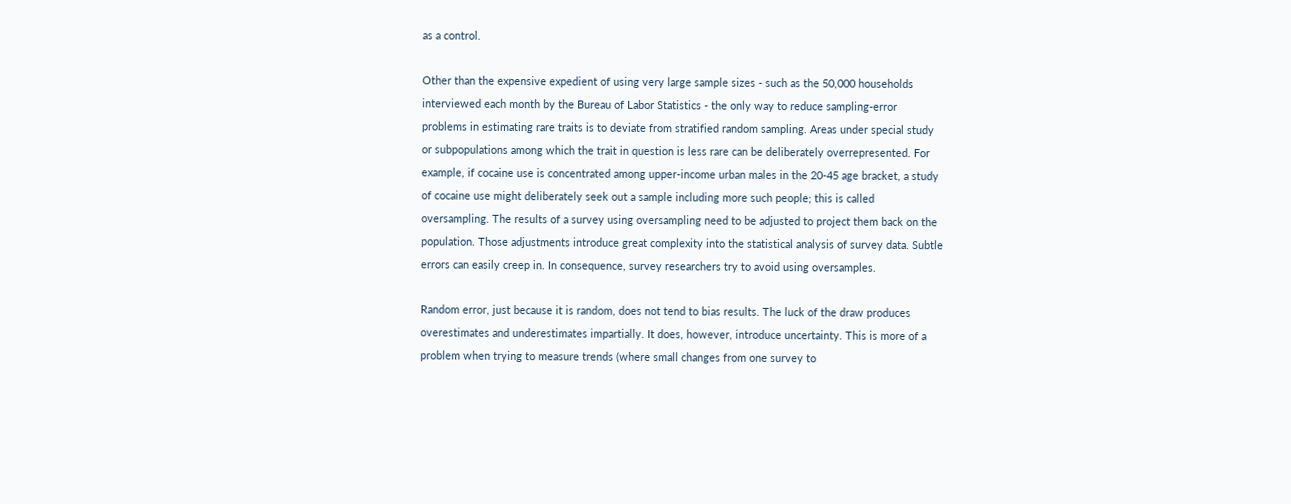as a control.

Other than the expensive expedient of using very large sample sizes - such as the 50,000 households interviewed each month by the Bureau of Labor Statistics - the only way to reduce sampling-error problems in estimating rare traits is to deviate from stratified random sampling. Areas under special study or subpopulations among which the trait in question is less rare can be deliberately overrepresented. For example, if cocaine use is concentrated among upper-income urban males in the 20-45 age bracket, a study of cocaine use might deliberately seek out a sample including more such people; this is called oversampling. The results of a survey using oversampling need to be adjusted to project them back on the population. Those adjustments introduce great complexity into the statistical analysis of survey data. Subtle errors can easily creep in. In consequence, survey researchers try to avoid using oversamples.

Random error, just because it is random, does not tend to bias results. The luck of the draw produces overestimates and underestimates impartially. It does, however, introduce uncertainty. This is more of a problem when trying to measure trends (where small changes from one survey to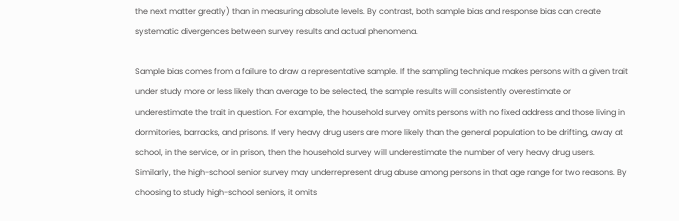the next matter greatly) than in measuring absolute levels. By contrast, both sample bias and response bias can create systematic divergences between survey results and actual phenomena.

Sample bias comes from a failure to draw a representative sample. If the sampling technique makes persons with a given trait under study more or less likely than average to be selected, the sample results will consistently overestimate or underestimate the trait in question. For example, the household survey omits persons with no fixed address and those living in dormitories, barracks, and prisons. If very heavy drug users are more likely than the general population to be drifting, away at school, in the service, or in prison, then the household survey will underestimate the number of very heavy drug users. Similarly, the high-school senior survey may underrepresent drug abuse among persons in that age range for two reasons. By choosing to study high-school seniors, it omits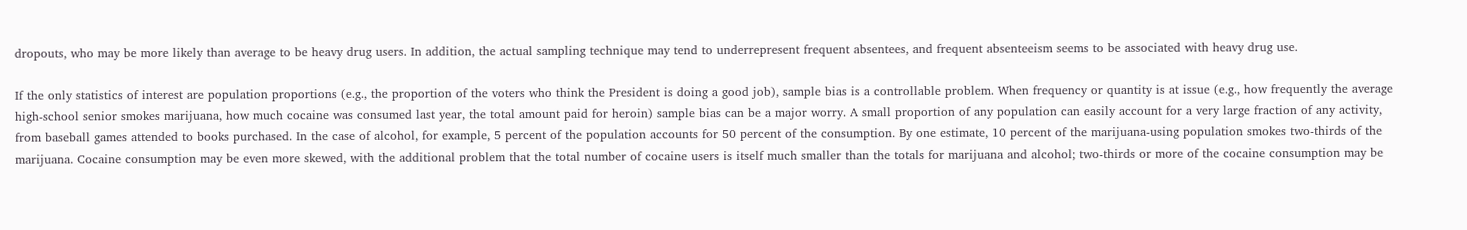dropouts, who may be more likely than average to be heavy drug users. In addition, the actual sampling technique may tend to underrepresent frequent absentees, and frequent absenteeism seems to be associated with heavy drug use.

If the only statistics of interest are population proportions (e.g., the proportion of the voters who think the President is doing a good job), sample bias is a controllable problem. When frequency or quantity is at issue (e.g., how frequently the average high-school senior smokes marijuana, how much cocaine was consumed last year, the total amount paid for heroin) sample bias can be a major worry. A small proportion of any population can easily account for a very large fraction of any activity, from baseball games attended to books purchased. In the case of alcohol, for example, 5 percent of the population accounts for 50 percent of the consumption. By one estimate, 10 percent of the marijuana-using population smokes two-thirds of the marijuana. Cocaine consumption may be even more skewed, with the additional problem that the total number of cocaine users is itself much smaller than the totals for marijuana and alcohol; two-thirds or more of the cocaine consumption may be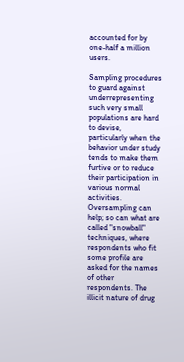accounted for by one-half a million users.

Sampling procedures to guard against underrepresenting such very small populations are hard to devise, particularly when the behavior under study tends to make them furtive or to reduce their participation in various normal activities. Oversampling can help; so can what are called "snowball" techniques, where respondents who fit some profile are asked for the names of other respondents. The illicit nature of drug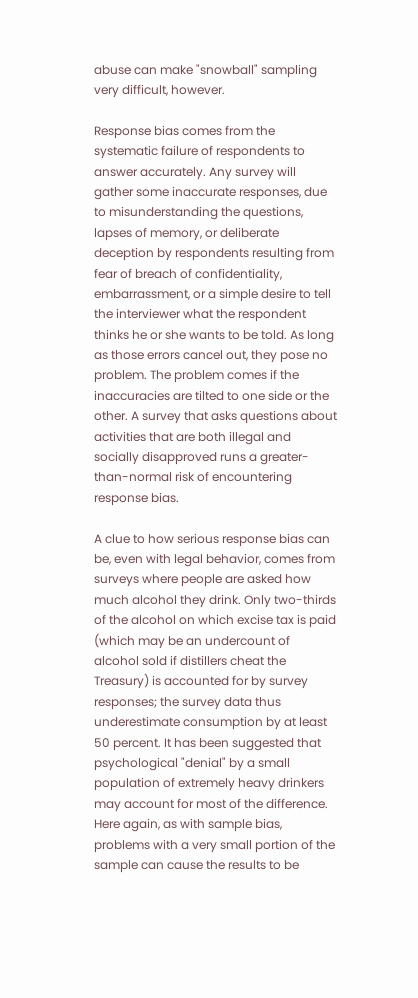abuse can make "snowball" sampling very difficult, however.

Response bias comes from the systematic failure of respondents to answer accurately. Any survey will gather some inaccurate responses, due to misunderstanding the questions, lapses of memory, or deliberate deception by respondents resulting from fear of breach of confidentiality, embarrassment, or a simple desire to tell the interviewer what the respondent thinks he or she wants to be told. As long as those errors cancel out, they pose no problem. The problem comes if the inaccuracies are tilted to one side or the other. A survey that asks questions about activities that are both illegal and socially disapproved runs a greater-than-normal risk of encountering response bias.

A clue to how serious response bias can be, even with legal behavior, comes from surveys where people are asked how much alcohol they drink. Only two-thirds of the alcohol on which excise tax is paid (which may be an undercount of alcohol sold if distillers cheat the Treasury) is accounted for by survey responses; the survey data thus underestimate consumption by at least 50 percent. It has been suggested that psychological "denial" by a small population of extremely heavy drinkers may account for most of the difference. Here again, as with sample bias, problems with a very small portion of the sample can cause the results to be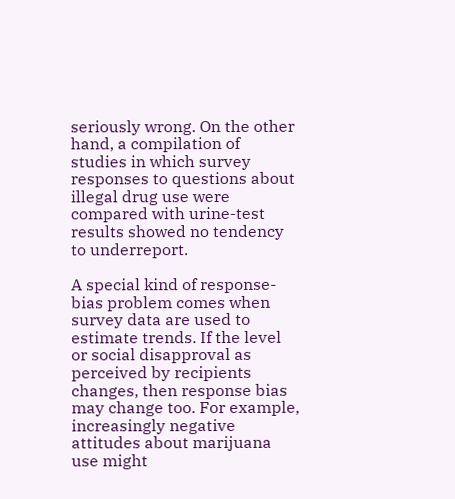seriously wrong. On the other hand, a compilation of studies in which survey responses to questions about illegal drug use were compared with urine-test results showed no tendency to underreport.

A special kind of response-bias problem comes when survey data are used to estimate trends. If the level or social disapproval as perceived by recipients changes, then response bias may change too. For example, increasingly negative attitudes about marijuana use might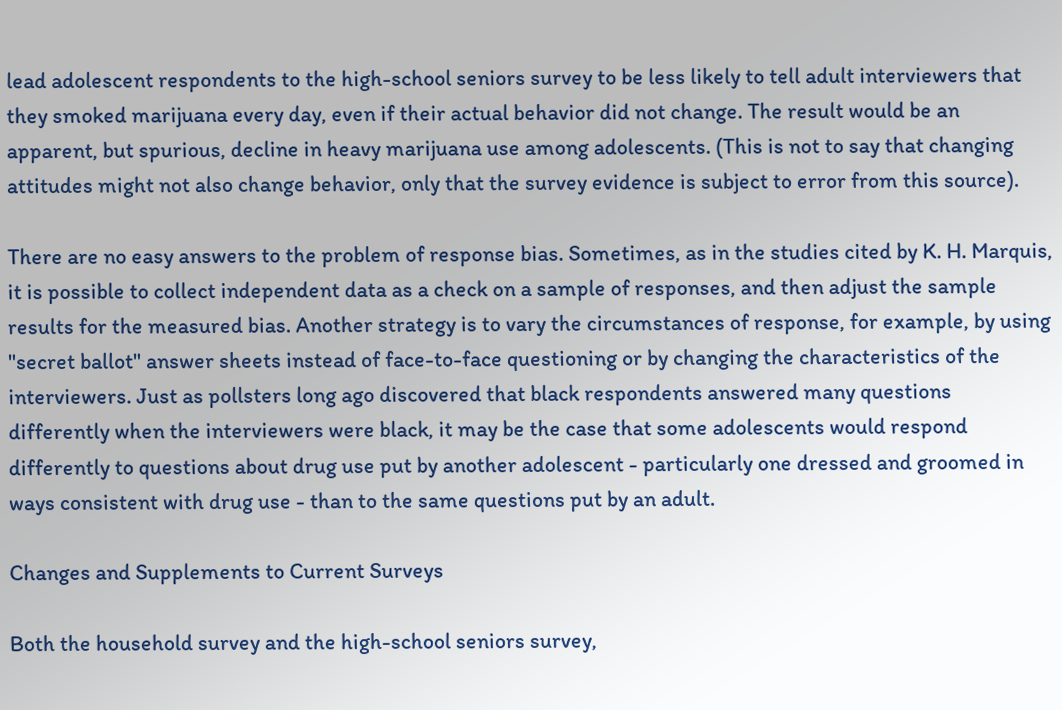lead adolescent respondents to the high-school seniors survey to be less likely to tell adult interviewers that they smoked marijuana every day, even if their actual behavior did not change. The result would be an apparent, but spurious, decline in heavy marijuana use among adolescents. (This is not to say that changing attitudes might not also change behavior, only that the survey evidence is subject to error from this source).

There are no easy answers to the problem of response bias. Sometimes, as in the studies cited by K. H. Marquis, it is possible to collect independent data as a check on a sample of responses, and then adjust the sample results for the measured bias. Another strategy is to vary the circumstances of response, for example, by using "secret ballot" answer sheets instead of face-to-face questioning or by changing the characteristics of the interviewers. Just as pollsters long ago discovered that black respondents answered many questions differently when the interviewers were black, it may be the case that some adolescents would respond differently to questions about drug use put by another adolescent - particularly one dressed and groomed in ways consistent with drug use - than to the same questions put by an adult.

Changes and Supplements to Current Surveys

Both the household survey and the high-school seniors survey,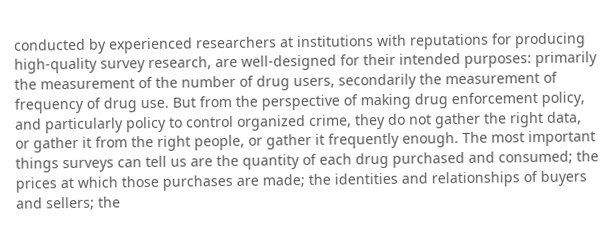conducted by experienced researchers at institutions with reputations for producing high-quality survey research, are well-designed for their intended purposes: primarily the measurement of the number of drug users, secondarily the measurement of frequency of drug use. But from the perspective of making drug enforcement policy, and particularly policy to control organized crime, they do not gather the right data, or gather it from the right people, or gather it frequently enough. The most important things surveys can tell us are the quantity of each drug purchased and consumed; the prices at which those purchases are made; the identities and relationships of buyers and sellers; the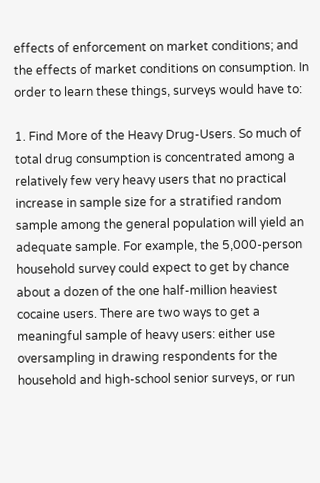effects of enforcement on market conditions; and the effects of market conditions on consumption. In order to learn these things, surveys would have to:

1. Find More of the Heavy Drug-Users. So much of total drug consumption is concentrated among a relatively few very heavy users that no practical increase in sample size for a stratified random sample among the general population will yield an adequate sample. For example, the 5,000-person household survey could expect to get by chance about a dozen of the one half-million heaviest cocaine users. There are two ways to get a meaningful sample of heavy users: either use oversampling in drawing respondents for the household and high-school senior surveys, or run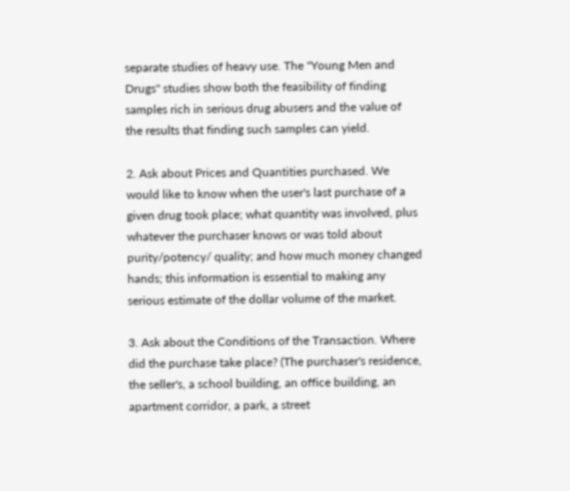separate studies of heavy use. The "Young Men and Drugs" studies show both the feasibility of finding samples rich in serious drug abusers and the value of the results that finding such samples can yield.

2. Ask about Prices and Quantities purchased. We would like to know when the user's last purchase of a given drug took place; what quantity was involved, plus whatever the purchaser knows or was told about purity/potency/ quality; and how much money changed hands; this information is essential to making any serious estimate of the dollar volume of the market.

3. Ask about the Conditions of the Transaction. Where did the purchase take place? (The purchaser's residence, the seller's, a school building, an office building, an apartment corridor, a park, a street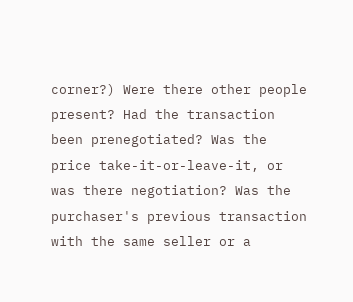corner?) Were there other people present? Had the transaction been prenegotiated? Was the price take-it-or-leave-it, or was there negotiation? Was the purchaser's previous transaction with the same seller or a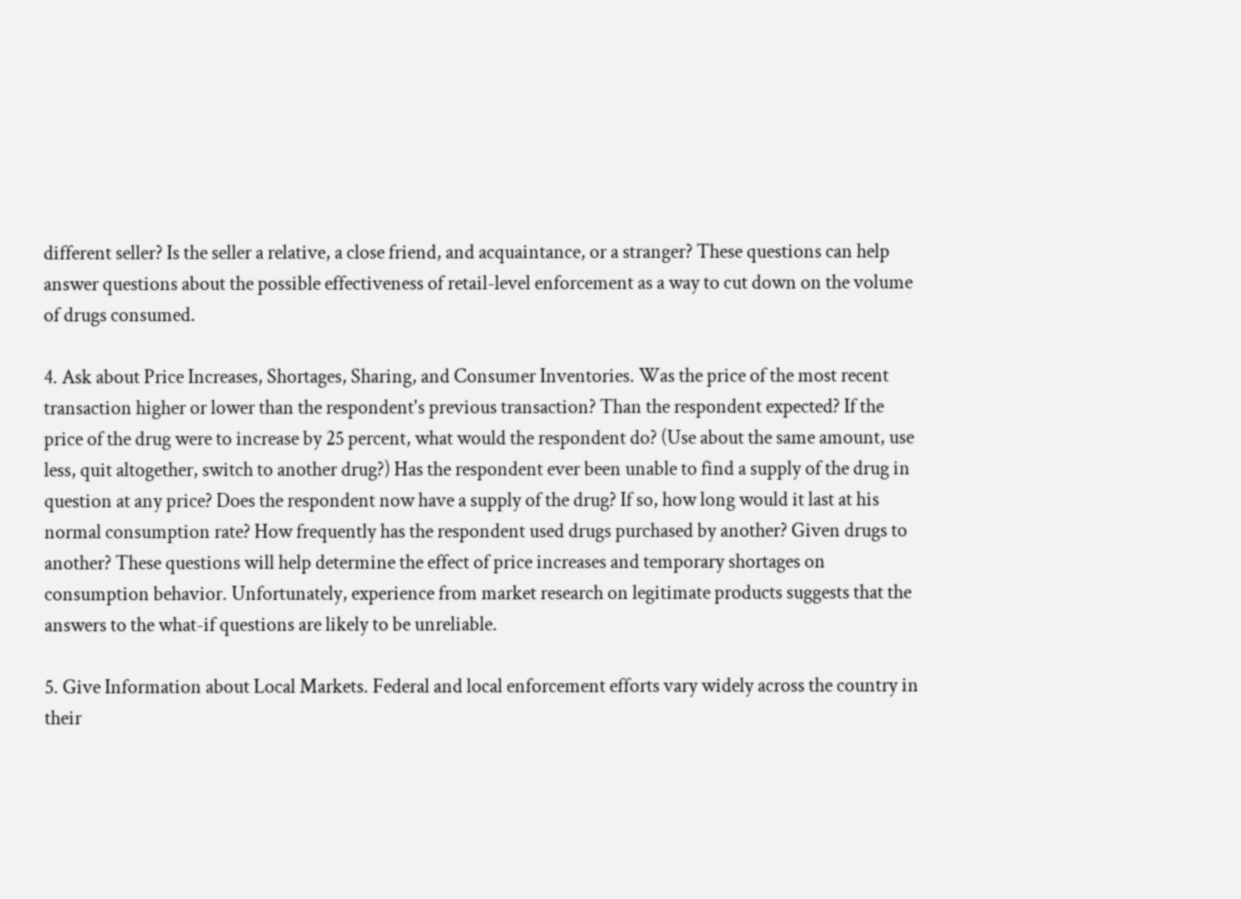different seller? Is the seller a relative, a close friend, and acquaintance, or a stranger? These questions can help answer questions about the possible effectiveness of retail-level enforcement as a way to cut down on the volume of drugs consumed.

4. Ask about Price Increases, Shortages, Sharing, and Consumer Inventories. Was the price of the most recent transaction higher or lower than the respondent's previous transaction? Than the respondent expected? If the price of the drug were to increase by 25 percent, what would the respondent do? (Use about the same amount, use less, quit altogether, switch to another drug?) Has the respondent ever been unable to find a supply of the drug in question at any price? Does the respondent now have a supply of the drug? If so, how long would it last at his normal consumption rate? How frequently has the respondent used drugs purchased by another? Given drugs to another? These questions will help determine the effect of price increases and temporary shortages on consumption behavior. Unfortunately, experience from market research on legitimate products suggests that the answers to the what-if questions are likely to be unreliable.

5. Give Information about Local Markets. Federal and local enforcement efforts vary widely across the country in their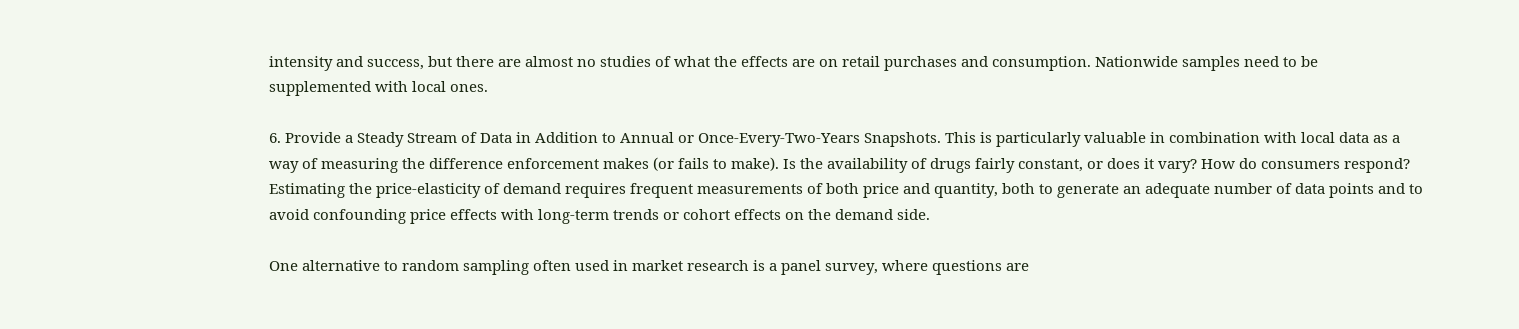intensity and success, but there are almost no studies of what the effects are on retail purchases and consumption. Nationwide samples need to be supplemented with local ones.

6. Provide a Steady Stream of Data in Addition to Annual or Once-Every-Two-Years Snapshots. This is particularly valuable in combination with local data as a way of measuring the difference enforcement makes (or fails to make). Is the availability of drugs fairly constant, or does it vary? How do consumers respond? Estimating the price-elasticity of demand requires frequent measurements of both price and quantity, both to generate an adequate number of data points and to avoid confounding price effects with long-term trends or cohort effects on the demand side.

One alternative to random sampling often used in market research is a panel survey, where questions are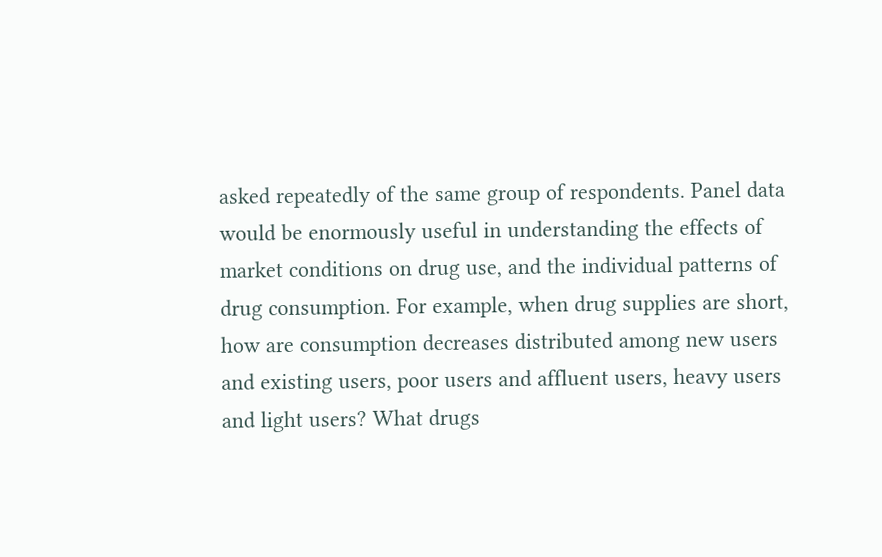asked repeatedly of the same group of respondents. Panel data would be enormously useful in understanding the effects of market conditions on drug use, and the individual patterns of drug consumption. For example, when drug supplies are short, how are consumption decreases distributed among new users and existing users, poor users and affluent users, heavy users and light users? What drugs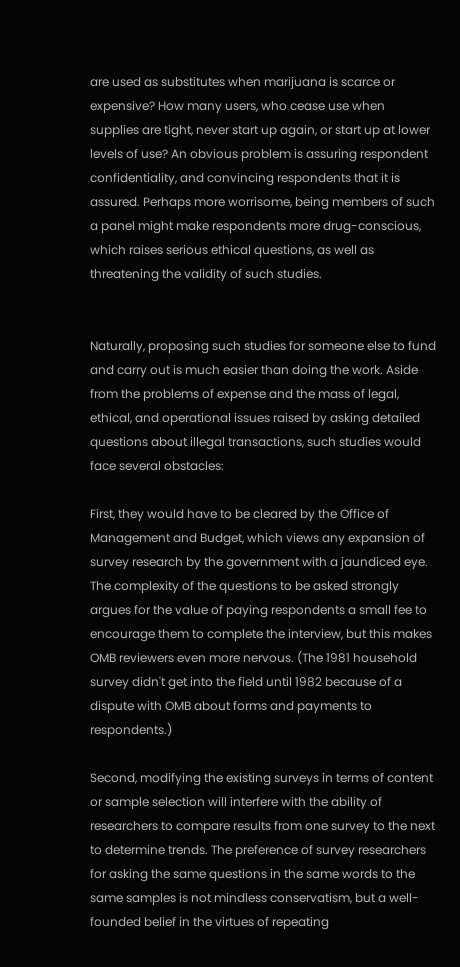are used as substitutes when marijuana is scarce or expensive? How many users, who cease use when supplies are tight, never start up again, or start up at lower levels of use? An obvious problem is assuring respondent confidentiality, and convincing respondents that it is assured. Perhaps more worrisome, being members of such a panel might make respondents more drug-conscious, which raises serious ethical questions, as well as threatening the validity of such studies.


Naturally, proposing such studies for someone else to fund and carry out is much easier than doing the work. Aside from the problems of expense and the mass of legal, ethical, and operational issues raised by asking detailed questions about illegal transactions, such studies would face several obstacles:

First, they would have to be cleared by the Office of Management and Budget, which views any expansion of survey research by the government with a jaundiced eye. The complexity of the questions to be asked strongly argues for the value of paying respondents a small fee to encourage them to complete the interview, but this makes OMB reviewers even more nervous. (The 1981 household survey didn't get into the field until 1982 because of a dispute with OMB about forms and payments to respondents.)

Second, modifying the existing surveys in terms of content or sample selection will interfere with the ability of researchers to compare results from one survey to the next to determine trends. The preference of survey researchers for asking the same questions in the same words to the same samples is not mindless conservatism, but a well-founded belief in the virtues of repeating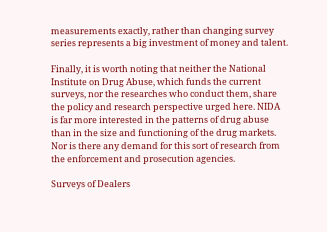measurements exactly, rather than changing survey series represents a big investment of money and talent.

Finally, it is worth noting that neither the National Institute on Drug Abuse, which funds the current surveys, nor the researches who conduct them, share the policy and research perspective urged here. NIDA is far more interested in the patterns of drug abuse than in the size and functioning of the drug markets. Nor is there any demand for this sort of research from the enforcement and prosecution agencies.

Surveys of Dealers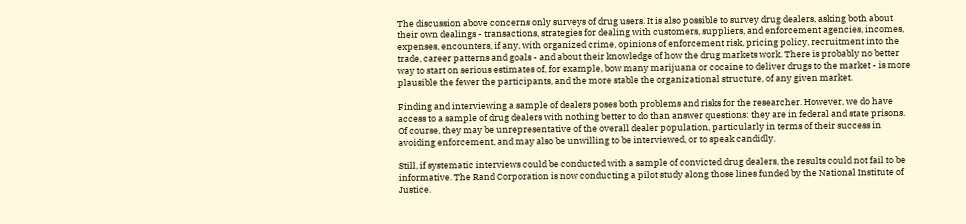The discussion above concerns only surveys of drug users. It is also possible to survey drug dealers, asking both about their own dealings - transactions, strategies for dealing with customers, suppliers, and enforcement agencies, incomes, expenses, encounters, if any, with organized crime, opinions of enforcement risk, pricing policy, recruitment into the trade, career patterns and goals - and about their knowledge of how the drug markets work. There is probably no better way to start on serious estimates of, for example, bow many marijuana or cocaine to deliver drugs to the market - is more plausible the fewer the participants, and the more stable the organizational structure, of any given market.

Finding and interviewing a sample of dealers poses both problems and risks for the researcher. However, we do have access to a sample of drug dealers with nothing better to do than answer questions: they are in federal and state prisons. Of course, they may be unrepresentative of the overall dealer population, particularly in terms of their success in avoiding enforcement, and may also be unwilling to be interviewed, or to speak candidly.

Still, if systematic interviews could be conducted with a sample of convicted drug dealers, the results could not fail to be informative. The Rand Corporation is now conducting a pilot study along those lines funded by the National Institute of Justice.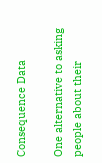Consequence Data

One alternative to asking people about their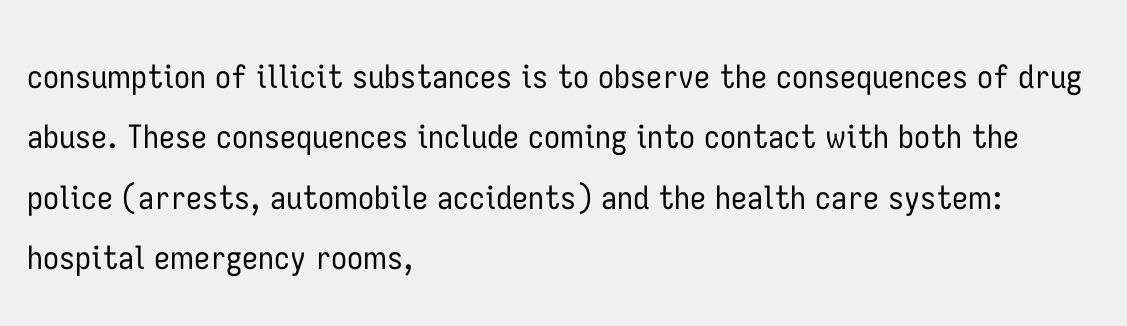consumption of illicit substances is to observe the consequences of drug abuse. These consequences include coming into contact with both the police (arrests, automobile accidents) and the health care system: hospital emergency rooms,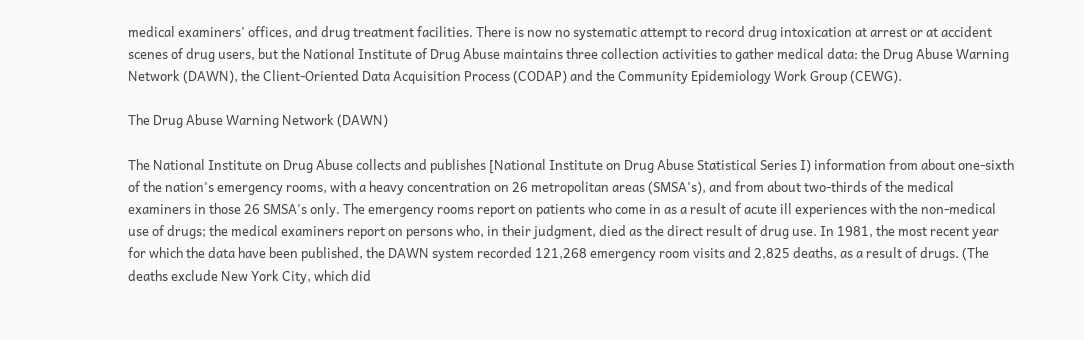medical examiners' offices, and drug treatment facilities. There is now no systematic attempt to record drug intoxication at arrest or at accident scenes of drug users, but the National Institute of Drug Abuse maintains three collection activities to gather medical data: the Drug Abuse Warning Network (DAWN), the Client-Oriented Data Acquisition Process (CODAP) and the Community Epidemiology Work Group (CEWG).

The Drug Abuse Warning Network (DAWN)

The National Institute on Drug Abuse collects and publishes [National Institute on Drug Abuse Statistical Series I) information from about one-sixth of the nation's emergency rooms, with a heavy concentration on 26 metropolitan areas (SMSA's), and from about two-thirds of the medical examiners in those 26 SMSA's only. The emergency rooms report on patients who come in as a result of acute ill experiences with the non-medical use of drugs; the medical examiners report on persons who, in their judgment, died as the direct result of drug use. In 1981, the most recent year for which the data have been published, the DAWN system recorded 121,268 emergency room visits and 2,825 deaths, as a result of drugs. (The deaths exclude New York City, which did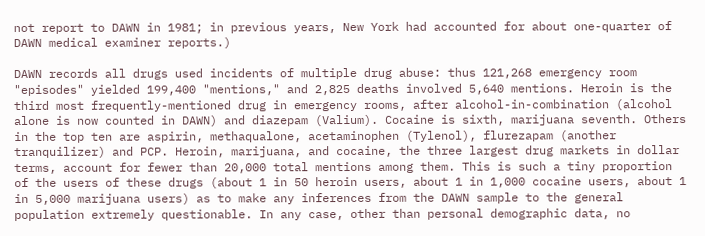not report to DAWN in 1981; in previous years, New York had accounted for about one-quarter of DAWN medical examiner reports.)

DAWN records all drugs used incidents of multiple drug abuse: thus 121,268 emergency room "episodes" yielded 199,400 "mentions," and 2,825 deaths involved 5,640 mentions. Heroin is the third most frequently-mentioned drug in emergency rooms, after alcohol-in-combination (alcohol alone is now counted in DAWN) and diazepam (Valium). Cocaine is sixth, marijuana seventh. Others in the top ten are aspirin, methaqualone, acetaminophen (Tylenol), flurezapam (another tranquilizer) and PCP. Heroin, marijuana, and cocaine, the three largest drug markets in dollar terms, account for fewer than 20,000 total mentions among them. This is such a tiny proportion of the users of these drugs (about 1 in 50 heroin users, about 1 in 1,000 cocaine users, about 1 in 5,000 marijuana users) as to make any inferences from the DAWN sample to the general population extremely questionable. In any case, other than personal demographic data, no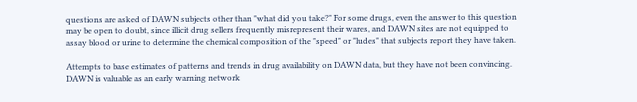questions are asked of DAWN subjects other than "what did you take?" For some drugs, even the answer to this question may be open to doubt, since illicit drug sellers frequently misrepresent their wares, and DAWN sites are not equipped to assay blood or urine to determine the chemical composition of the "speed" or "ludes" that subjects report they have taken.

Attempts to base estimates of patterns and trends in drug availability on DAWN data, but they have not been convincing. DAWN is valuable as an early warning network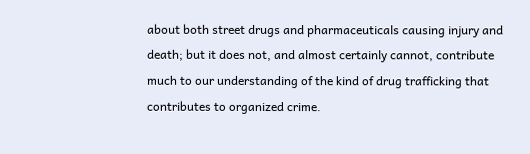about both street drugs and pharmaceuticals causing injury and death; but it does not, and almost certainly cannot, contribute much to our understanding of the kind of drug trafficking that contributes to organized crime.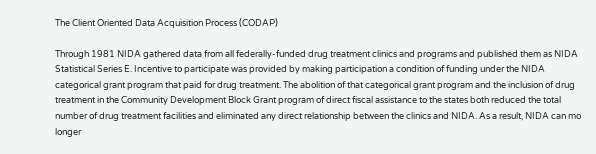The Client Oriented Data Acquisition Process (CODAP)

Through 1981 NIDA gathered data from all federally-funded drug treatment clinics and programs and published them as NIDA Statistical Series E. Incentive to participate was provided by making participation a condition of funding under the NIDA categorical grant program that paid for drug treatment. The abolition of that categorical grant program and the inclusion of drug treatment in the Community Development Block Grant program of direct fiscal assistance to the states both reduced the total number of drug treatment facilities and eliminated any direct relationship between the clinics and NIDA. As a result, NIDA can mo longer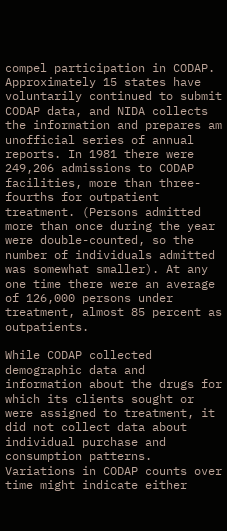compel participation in CODAP. Approximately 15 states have voluntarily continued to submit CODAP data, and NIDA collects the information and prepares am unofficial series of annual reports. In 1981 there were 249,206 admissions to CODAP facilities, more than three-fourths for outpatient treatment. (Persons admitted more than once during the year were double-counted, so the number of individuals admitted was somewhat smaller). At any one time there were an average of 126,000 persons under treatment, almost 85 percent as outpatients.

While CODAP collected demographic data and information about the drugs for which its clients sought or were assigned to treatment, it did not collect data about individual purchase and consumption patterns. Variations in CODAP counts over time might indicate either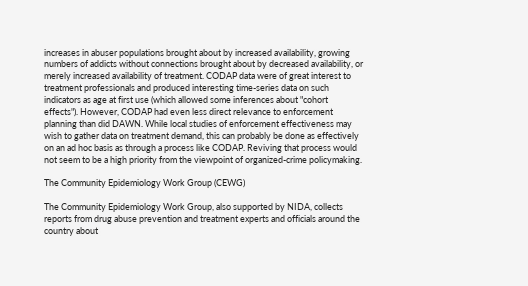increases in abuser populations brought about by increased availability, growing numbers of addicts without connections brought about by decreased availability, or merely increased availability of treatment. CODAP data were of great interest to treatment professionals and produced interesting time-series data on such indicators as age at first use (which allowed some inferences about "cohort effects"). However, CODAP had even less direct relevance to enforcement planning than did DAWN. While local studies of enforcement effectiveness may wish to gather data on treatment demand, this can probably be done as effectively on an ad hoc basis as through a process like CODAP. Reviving that process would not seem to be a high priority from the viewpoint of organized-crime policymaking.

The Community Epidemiology Work Group (CEWG)

The Community Epidemiology Work Group, also supported by NIDA, collects reports from drug abuse prevention and treatment experts and officials around the country about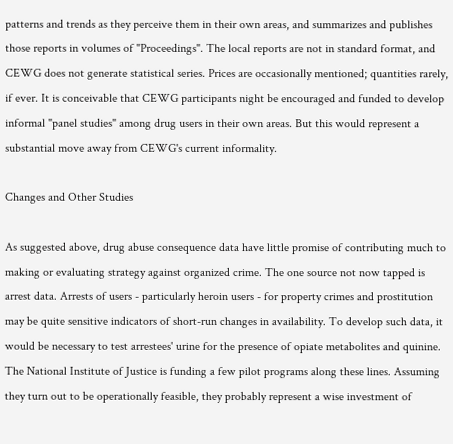patterns and trends as they perceive them in their own areas, and summarizes and publishes those reports in volumes of "Proceedings". The local reports are not in standard format, and CEWG does not generate statistical series. Prices are occasionally mentioned; quantities rarely, if ever. It is conceivable that CEWG participants night be encouraged and funded to develop informal "panel studies" among drug users in their own areas. But this would represent a substantial move away from CEWG's current informality.

Changes and Other Studies

As suggested above, drug abuse consequence data have little promise of contributing much to making or evaluating strategy against organized crime. The one source not now tapped is arrest data. Arrests of users - particularly heroin users - for property crimes and prostitution may be quite sensitive indicators of short-run changes in availability. To develop such data, it would be necessary to test arrestees' urine for the presence of opiate metabolites and quinine. The National Institute of Justice is funding a few pilot programs along these lines. Assuming they turn out to be operationally feasible, they probably represent a wise investment of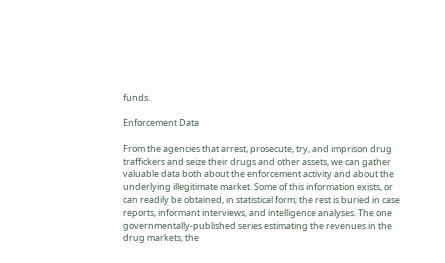funds.

Enforcement Data

From the agencies that arrest, prosecute, try, and imprison drug traffickers and seize their drugs and other assets, we can gather valuable data both about the enforcement activity and about the underlying illegitimate market. Some of this information exists, or can readily be obtained, in statistical form; the rest is buried in case reports, informant interviews, and intelligence analyses. The one governmentally-published series estimating the revenues in the drug markets, the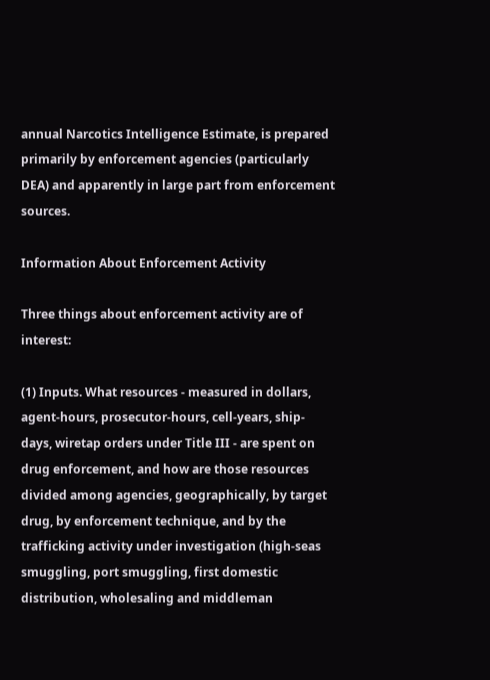annual Narcotics Intelligence Estimate, is prepared primarily by enforcement agencies (particularly DEA) and apparently in large part from enforcement sources.

Information About Enforcement Activity

Three things about enforcement activity are of interest:

(1) Inputs. What resources - measured in dollars, agent-hours, prosecutor-hours, cell-years, ship-days, wiretap orders under Title III - are spent on drug enforcement, and how are those resources divided among agencies, geographically, by target drug, by enforcement technique, and by the trafficking activity under investigation (high-seas smuggling, port smuggling, first domestic distribution, wholesaling and middleman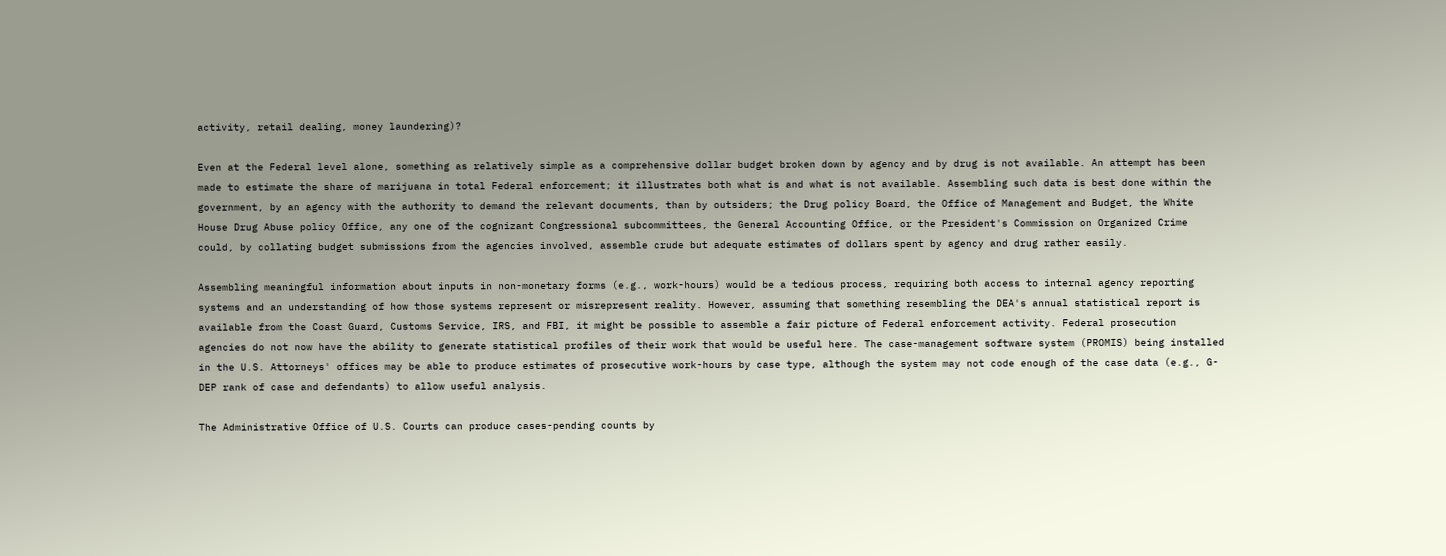activity, retail dealing, money laundering)?

Even at the Federal level alone, something as relatively simple as a comprehensive dollar budget broken down by agency and by drug is not available. An attempt has been made to estimate the share of marijuana in total Federal enforcement; it illustrates both what is and what is not available. Assembling such data is best done within the government, by an agency with the authority to demand the relevant documents, than by outsiders; the Drug policy Board, the Office of Management and Budget, the White House Drug Abuse policy Office, any one of the cognizant Congressional subcommittees, the General Accounting Office, or the President's Commission on Organized Crime could, by collating budget submissions from the agencies involved, assemble crude but adequate estimates of dollars spent by agency and drug rather easily.

Assembling meaningful information about inputs in non-monetary forms (e.g., work-hours) would be a tedious process, requiring both access to internal agency reporting systems and an understanding of how those systems represent or misrepresent reality. However, assuming that something resembling the DEA's annual statistical report is available from the Coast Guard, Customs Service, IRS, and FBI, it might be possible to assemble a fair picture of Federal enforcement activity. Federal prosecution agencies do not now have the ability to generate statistical profiles of their work that would be useful here. The case-management software system (PROMIS) being installed in the U.S. Attorneys' offices may be able to produce estimates of prosecutive work-hours by case type, although the system may not code enough of the case data (e.g., G-DEP rank of case and defendants) to allow useful analysis.

The Administrative Office of U.S. Courts can produce cases-pending counts by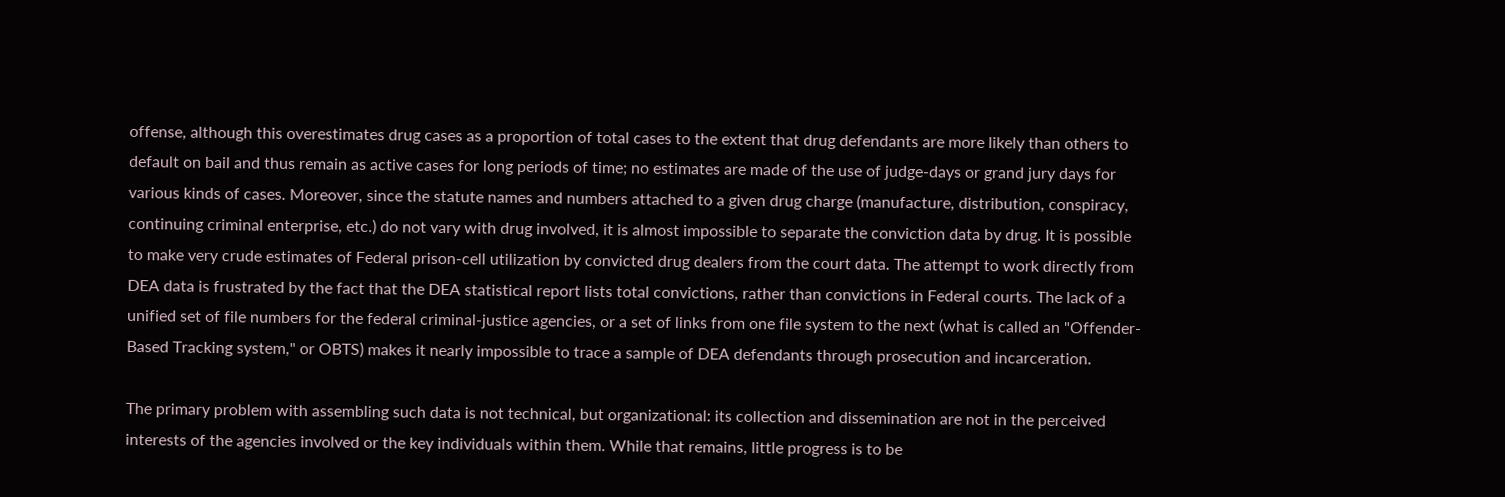offense, although this overestimates drug cases as a proportion of total cases to the extent that drug defendants are more likely than others to default on bail and thus remain as active cases for long periods of time; no estimates are made of the use of judge-days or grand jury days for various kinds of cases. Moreover, since the statute names and numbers attached to a given drug charge (manufacture, distribution, conspiracy, continuing criminal enterprise, etc.) do not vary with drug involved, it is almost impossible to separate the conviction data by drug. It is possible to make very crude estimates of Federal prison-cell utilization by convicted drug dealers from the court data. The attempt to work directly from DEA data is frustrated by the fact that the DEA statistical report lists total convictions, rather than convictions in Federal courts. The lack of a unified set of file numbers for the federal criminal-justice agencies, or a set of links from one file system to the next (what is called an "Offender-Based Tracking system," or OBTS) makes it nearly impossible to trace a sample of DEA defendants through prosecution and incarceration.

The primary problem with assembling such data is not technical, but organizational: its collection and dissemination are not in the perceived interests of the agencies involved or the key individuals within them. While that remains, little progress is to be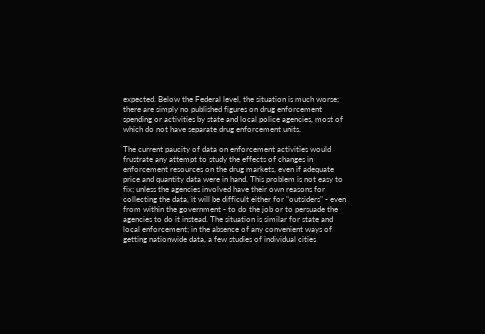expected. Below the Federal level, the situation is much worse; there are simply no published figures on drug enforcement spending or activities by state and local police agencies, most of which do not have separate drug enforcement units.

The current paucity of data on enforcement activities would frustrate any attempt to study the effects of changes in enforcement resources on the drug markets, even if adequate price and quantity data were in hand. This problem is not easy to fix; unless the agencies involved have their own reasons for collecting the data, it will be difficult either for "outsiders" - even from within the government - to do the job or to persuade the agencies to do it instead. The situation is similar for state and local enforcement; in the absence of any convenient ways of getting nationwide data, a few studies of individual cities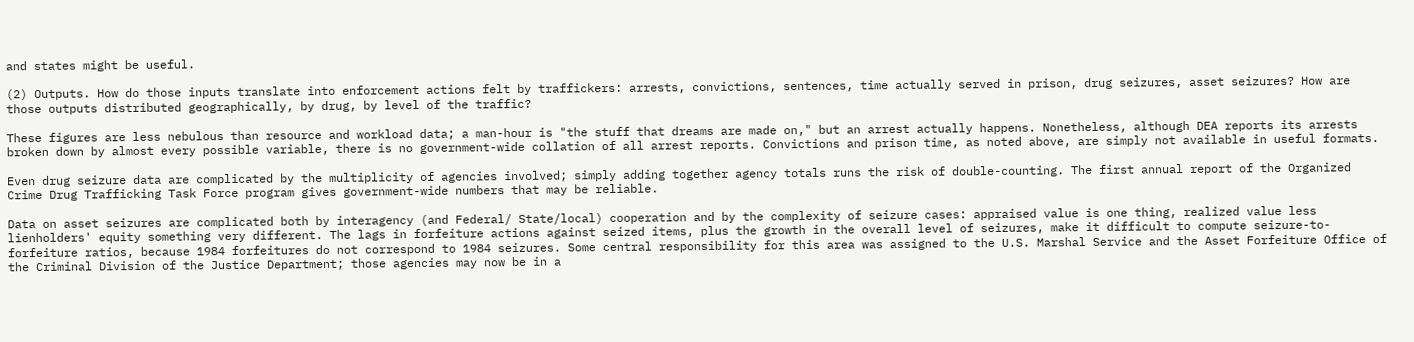and states might be useful.

(2) Outputs. How do those inputs translate into enforcement actions felt by traffickers: arrests, convictions, sentences, time actually served in prison, drug seizures, asset seizures? How are those outputs distributed geographically, by drug, by level of the traffic?

These figures are less nebulous than resource and workload data; a man-hour is "the stuff that dreams are made on," but an arrest actually happens. Nonetheless, although DEA reports its arrests broken down by almost every possible variable, there is no government-wide collation of all arrest reports. Convictions and prison time, as noted above, are simply not available in useful formats.

Even drug seizure data are complicated by the multiplicity of agencies involved; simply adding together agency totals runs the risk of double-counting. The first annual report of the Organized Crime Drug Trafficking Task Force program gives government-wide numbers that may be reliable.

Data on asset seizures are complicated both by interagency (and Federal/ State/local) cooperation and by the complexity of seizure cases: appraised value is one thing, realized value less lienholders' equity something very different. The lags in forfeiture actions against seized items, plus the growth in the overall level of seizures, make it difficult to compute seizure-to-forfeiture ratios, because 1984 forfeitures do not correspond to 1984 seizures. Some central responsibility for this area was assigned to the U.S. Marshal Service and the Asset Forfeiture Office of the Criminal Division of the Justice Department; those agencies may now be in a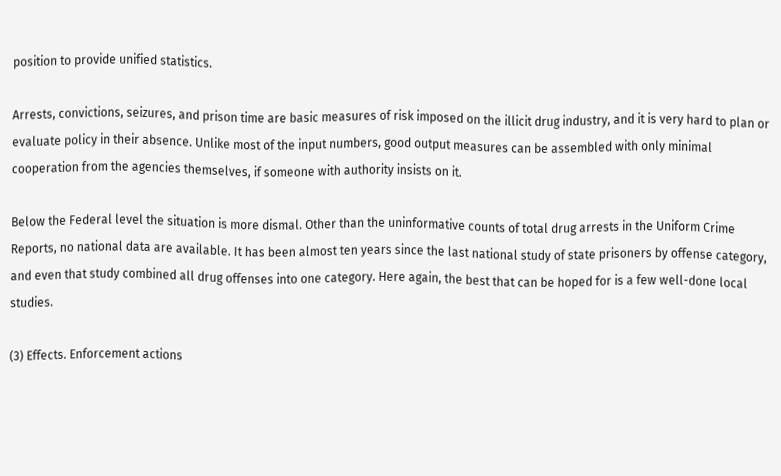position to provide unified statistics.

Arrests, convictions, seizures, and prison time are basic measures of risk imposed on the illicit drug industry, and it is very hard to plan or evaluate policy in their absence. Unlike most of the input numbers, good output measures can be assembled with only minimal cooperation from the agencies themselves, if someone with authority insists on it.

Below the Federal level the situation is more dismal. Other than the uninformative counts of total drug arrests in the Uniform Crime Reports, no national data are available. It has been almost ten years since the last national study of state prisoners by offense category, and even that study combined all drug offenses into one category. Here again, the best that can be hoped for is a few well-done local studies.

(3) Effects. Enforcement actions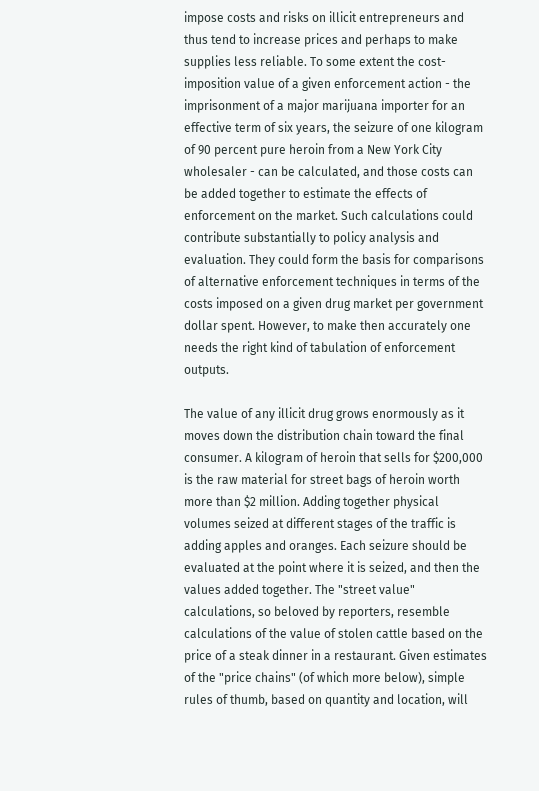impose costs and risks on illicit entrepreneurs and thus tend to increase prices and perhaps to make supplies less reliable. To some extent the cost-imposition value of a given enforcement action - the imprisonment of a major marijuana importer for an effective term of six years, the seizure of one kilogram of 90 percent pure heroin from a New York City wholesaler - can be calculated, and those costs can be added together to estimate the effects of enforcement on the market. Such calculations could contribute substantially to policy analysis and evaluation. They could form the basis for comparisons of alternative enforcement techniques in terms of the costs imposed on a given drug market per government dollar spent. However, to make then accurately one needs the right kind of tabulation of enforcement outputs.

The value of any illicit drug grows enormously as it moves down the distribution chain toward the final consumer. A kilogram of heroin that sells for $200,000 is the raw material for street bags of heroin worth more than $2 million. Adding together physical volumes seized at different stages of the traffic is adding apples and oranges. Each seizure should be evaluated at the point where it is seized, and then the values added together. The "street value" calculations, so beloved by reporters, resemble calculations of the value of stolen cattle based on the price of a steak dinner in a restaurant. Given estimates of the "price chains" (of which more below), simple rules of thumb, based on quantity and location, will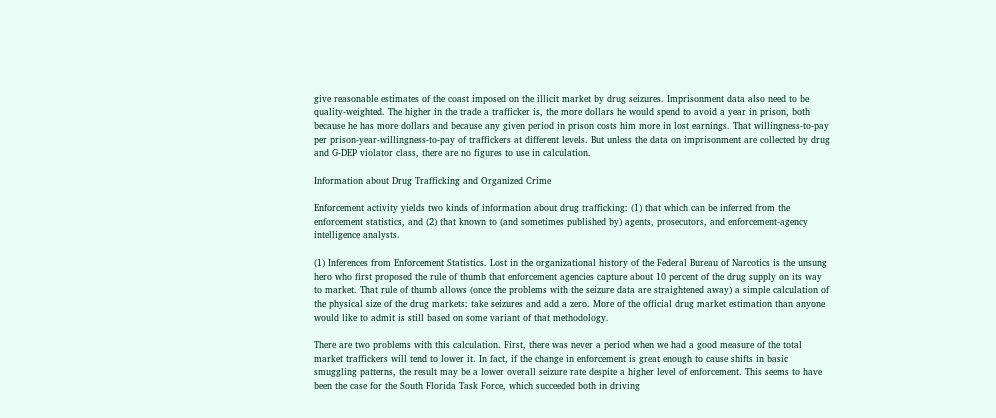give reasonable estimates of the coast imposed on the illicit market by drug seizures. Imprisonment data also need to be quality-weighted. The higher in the trade a trafficker is, the more dollars he would spend to avoid a year in prison, both because he has more dollars and because any given period in prison costs him more in lost earnings. That willingness-to-pay per prison-year-willingness-to-pay of traffickers at different levels. But unless the data on imprisonment are collected by drug and G-DEP violator class, there are no figures to use in calculation.

Information about Drug Trafficking and Organized Crime

Enforcement activity yields two kinds of information about drug trafficking: (1) that which can be inferred from the enforcement statistics, and (2) that known to (and sometimes published by) agents, prosecutors, and enforcement-agency intelligence analysts.

(1) Inferences from Enforcement Statistics. Lost in the organizational history of the Federal Bureau of Narcotics is the unsung hero who first proposed the rule of thumb that enforcement agencies capture about 10 percent of the drug supply on its way to market. That rule of thumb allows (once the problems with the seizure data are straightened away) a simple calculation of the physical size of the drug markets: take seizures and add a zero. More of the official drug market estimation than anyone would like to admit is still based on some variant of that methodology.

There are two problems with this calculation. First, there was never a period when we had a good measure of the total market traffickers will tend to lower it. In fact, if the change in enforcement is great enough to cause shifts in basic smuggling patterns, the result may be a lower overall seizure rate despite a higher level of enforcement. This seems to have been the case for the South Florida Task Force, which succeeded both in driving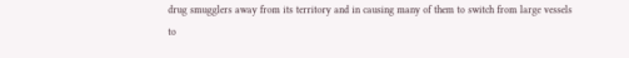drug smugglers away from its territory and in causing many of them to switch from large vessels to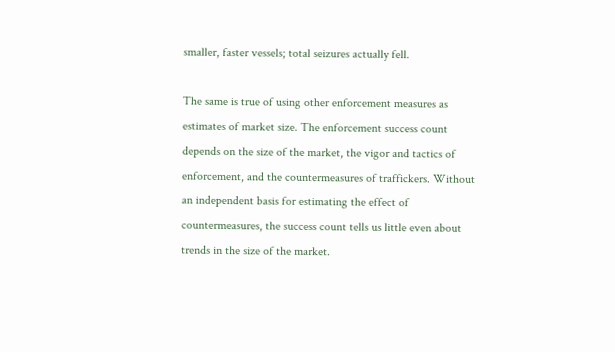smaller, faster vessels; total seizures actually fell.

The same is true of using other enforcement measures as estimates of market size. The enforcement success count depends on the size of the market, the vigor and tactics of enforcement, and the countermeasures of traffickers. Without an independent basis for estimating the effect of countermeasures, the success count tells us little even about trends in the size of the market.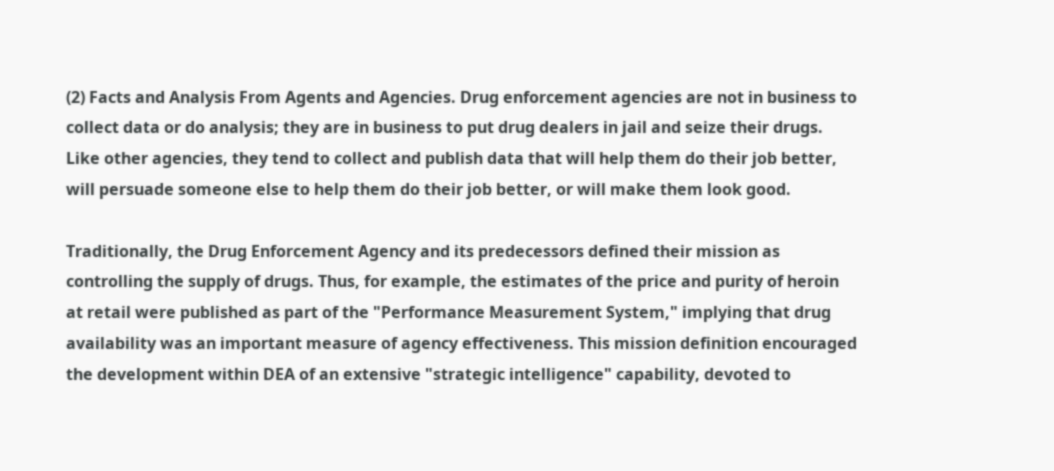(2) Facts and Analysis From Agents and Agencies. Drug enforcement agencies are not in business to collect data or do analysis; they are in business to put drug dealers in jail and seize their drugs. Like other agencies, they tend to collect and publish data that will help them do their job better, will persuade someone else to help them do their job better, or will make them look good.

Traditionally, the Drug Enforcement Agency and its predecessors defined their mission as controlling the supply of drugs. Thus, for example, the estimates of the price and purity of heroin at retail were published as part of the "Performance Measurement System," implying that drug availability was an important measure of agency effectiveness. This mission definition encouraged the development within DEA of an extensive "strategic intelligence" capability, devoted to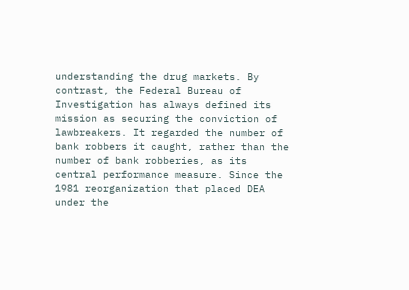understanding the drug markets. By contrast, the Federal Bureau of Investigation has always defined its mission as securing the conviction of lawbreakers. It regarded the number of bank robbers it caught, rather than the number of bank robberies, as its central performance measure. Since the 1981 reorganization that placed DEA under the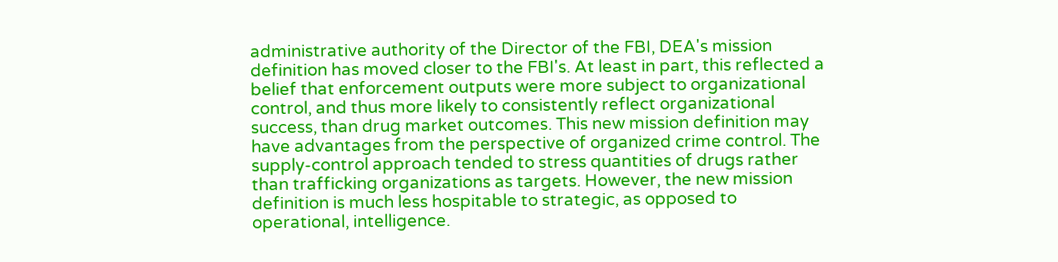administrative authority of the Director of the FBI, DEA's mission definition has moved closer to the FBI's. At least in part, this reflected a belief that enforcement outputs were more subject to organizational control, and thus more likely to consistently reflect organizational success, than drug market outcomes. This new mission definition may have advantages from the perspective of organized crime control. The supply-control approach tended to stress quantities of drugs rather than trafficking organizations as targets. However, the new mission definition is much less hospitable to strategic, as opposed to operational, intelligence.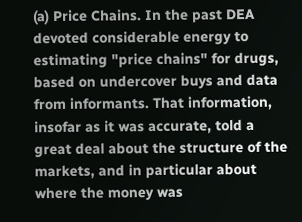(a) Price Chains. In the past DEA devoted considerable energy to estimating "price chains" for drugs, based on undercover buys and data from informants. That information, insofar as it was accurate, told a great deal about the structure of the markets, and in particular about where the money was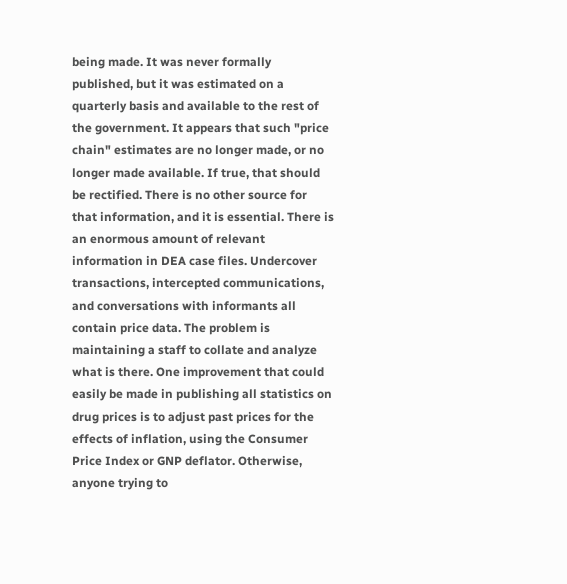being made. It was never formally published, but it was estimated on a quarterly basis and available to the rest of the government. It appears that such "price chain" estimates are no longer made, or no longer made available. If true, that should be rectified. There is no other source for that information, and it is essential. There is an enormous amount of relevant information in DEA case files. Undercover transactions, intercepted communications, and conversations with informants all contain price data. The problem is maintaining a staff to collate and analyze what is there. One improvement that could easily be made in publishing all statistics on drug prices is to adjust past prices for the effects of inflation, using the Consumer Price Index or GNP deflator. Otherwise, anyone trying to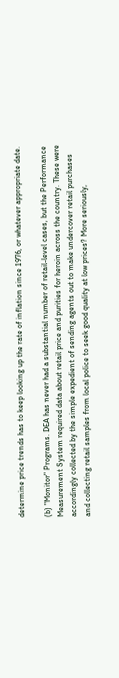determine price trends has to keep looking up the rate of inflation since 1976, or whatever appropriate date.

(b) "Monitor" Programs. DEA has never had a substantial number of retail-level cases, but the Performance Measurement System required data about retail price and purities for heroin across the country. These were accordingly collected by the simple expedient of sending agents out to make undercover retail purchases and collecting retail samples from local police to seek good quality at low prices? More seriously,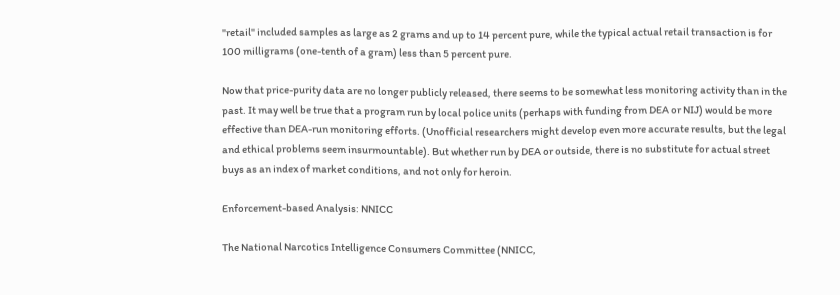"retail" included samples as large as 2 grams and up to 14 percent pure, while the typical actual retail transaction is for 100 milligrams (one-tenth of a gram) less than 5 percent pure.

Now that price-purity data are no longer publicly released, there seems to be somewhat less monitoring activity than in the past. It may well be true that a program run by local police units (perhaps with funding from DEA or NIJ) would be more effective than DEA-run monitoring efforts. (Unofficial researchers might develop even more accurate results, but the legal and ethical problems seem insurmountable). But whether run by DEA or outside, there is no substitute for actual street buys as an index of market conditions, and not only for heroin.

Enforcement-based Analysis: NNICC

The National Narcotics Intelligence Consumers Committee (NNICC,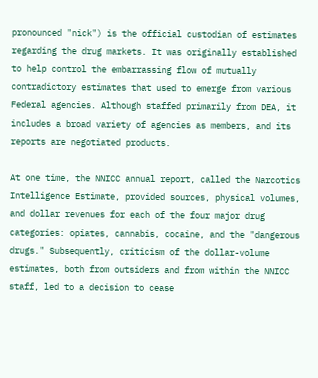pronounced "nick") is the official custodian of estimates regarding the drug markets. It was originally established to help control the embarrassing flow of mutually contradictory estimates that used to emerge from various Federal agencies. Although staffed primarily from DEA, it includes a broad variety of agencies as members, and its reports are negotiated products.

At one time, the NNICC annual report, called the Narcotics Intelligence Estimate, provided sources, physical volumes, and dollar revenues for each of the four major drug categories: opiates, cannabis, cocaine, and the "dangerous drugs." Subsequently, criticism of the dollar-volume estimates, both from outsiders and from within the NNICC staff, led to a decision to cease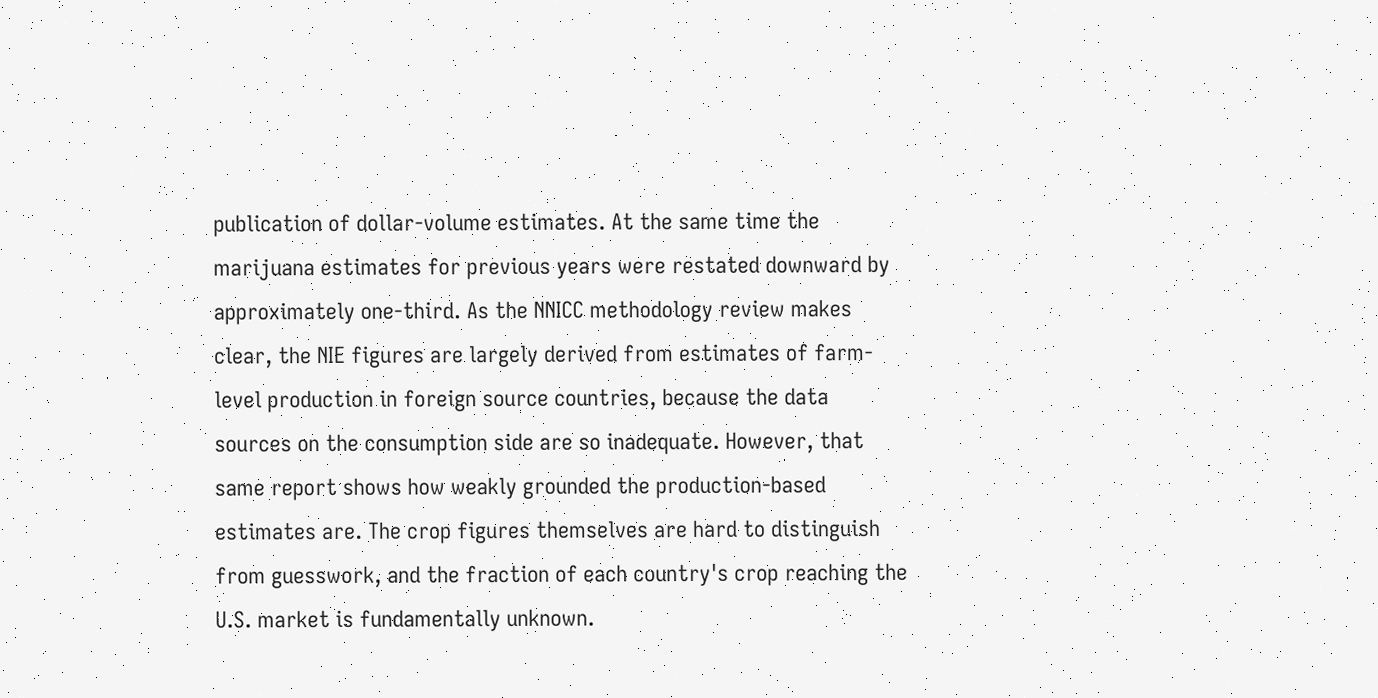publication of dollar-volume estimates. At the same time the marijuana estimates for previous years were restated downward by approximately one-third. As the NNICC methodology review makes clear, the NIE figures are largely derived from estimates of farm-level production in foreign source countries, because the data sources on the consumption side are so inadequate. However, that same report shows how weakly grounded the production-based estimates are. The crop figures themselves are hard to distinguish from guesswork, and the fraction of each country's crop reaching the U.S. market is fundamentally unknown.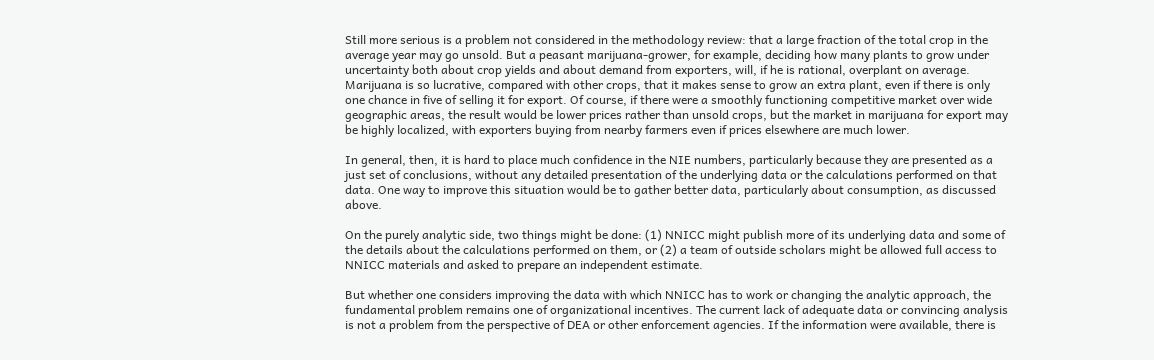Still more serious is a problem not considered in the methodology review: that a large fraction of the total crop in the average year may go unsold. But a peasant marijuana-grower, for example, deciding how many plants to grow under uncertainty both about crop yields and about demand from exporters, will, if he is rational, overplant on average. Marijuana is so lucrative, compared with other crops, that it makes sense to grow an extra plant, even if there is only one chance in five of selling it for export. Of course, if there were a smoothly functioning competitive market over wide geographic areas, the result would be lower prices rather than unsold crops, but the market in marijuana for export may be highly localized, with exporters buying from nearby farmers even if prices elsewhere are much lower.

In general, then, it is hard to place much confidence in the NIE numbers, particularly because they are presented as a just set of conclusions, without any detailed presentation of the underlying data or the calculations performed on that data. One way to improve this situation would be to gather better data, particularly about consumption, as discussed above.

On the purely analytic side, two things might be done: (1) NNICC might publish more of its underlying data and some of the details about the calculations performed on them, or (2) a team of outside scholars might be allowed full access to NNICC materials and asked to prepare an independent estimate.

But whether one considers improving the data with which NNICC has to work or changing the analytic approach, the fundamental problem remains one of organizational incentives. The current lack of adequate data or convincing analysis is not a problem from the perspective of DEA or other enforcement agencies. If the information were available, there is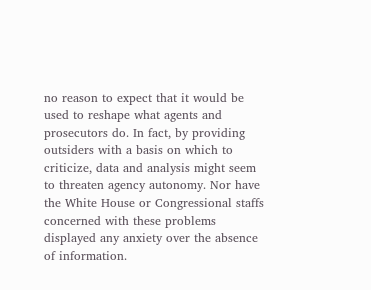no reason to expect that it would be used to reshape what agents and prosecutors do. In fact, by providing outsiders with a basis on which to criticize, data and analysis might seem to threaten agency autonomy. Nor have the White House or Congressional staffs concerned with these problems displayed any anxiety over the absence of information.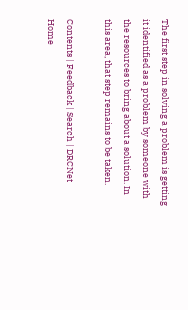The first step in solving a problem is getting it identified as a problem by someone with the resources to bring about a solution. In this area, that step remains to be taken.

Contents | Feedback | Search | DRCNet Home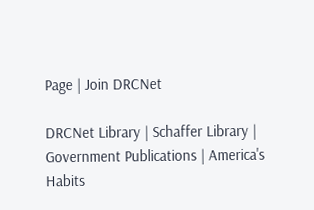Page | Join DRCNet

DRCNet Library | Schaffer Library | Government Publications | America's Habits